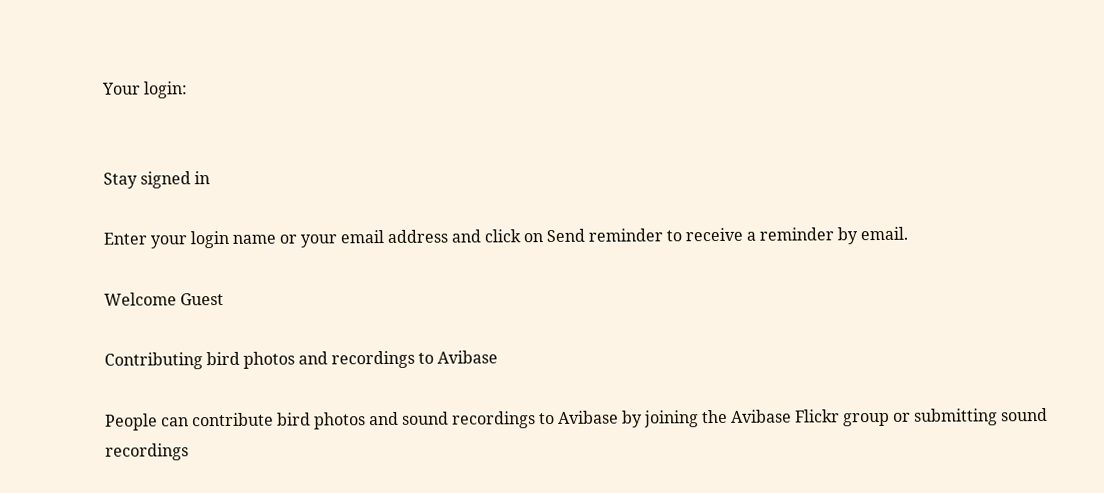Your login:


Stay signed in

Enter your login name or your email address and click on Send reminder to receive a reminder by email.

Welcome Guest

Contributing bird photos and recordings to Avibase

People can contribute bird photos and sound recordings to Avibase by joining the Avibase Flickr group or submitting sound recordings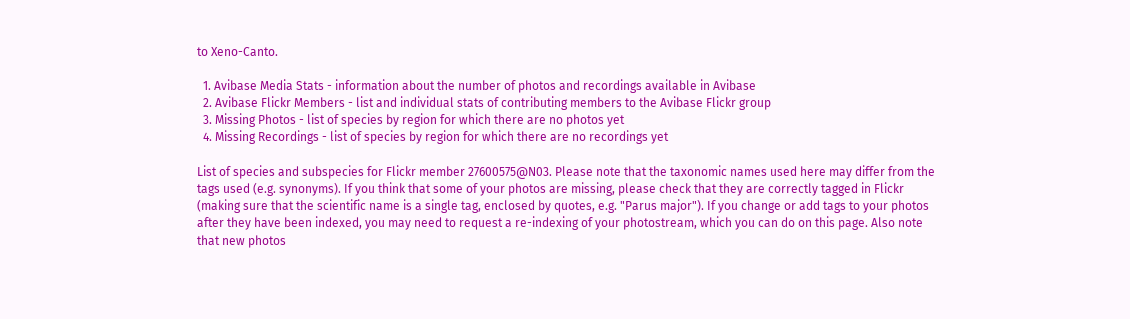to Xeno-Canto.

  1. Avibase Media Stats - information about the number of photos and recordings available in Avibase
  2. Avibase Flickr Members - list and individual stats of contributing members to the Avibase Flickr group
  3. Missing Photos - list of species by region for which there are no photos yet
  4. Missing Recordings - list of species by region for which there are no recordings yet

List of species and subspecies for Flickr member 27600575@N03. Please note that the taxonomic names used here may differ from the tags used (e.g. synonyms). If you think that some of your photos are missing, please check that they are correctly tagged in Flickr (making sure that the scientific name is a single tag, enclosed by quotes, e.g. "Parus major"). If you change or add tags to your photos after they have been indexed, you may need to request a re-indexing of your photostream, which you can do on this page. Also note that new photos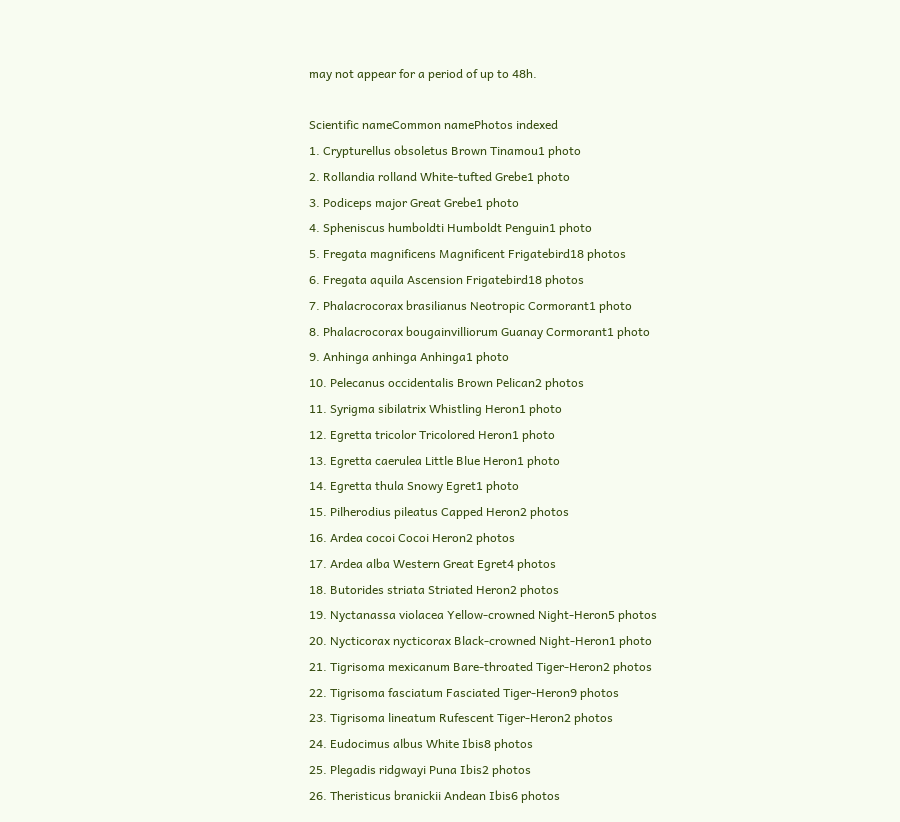may not appear for a period of up to 48h.

Scientific nameCommon namePhotos indexed
1. Crypturellus obsoletus Brown Tinamou1 photo
2. Rollandia rolland White-tufted Grebe1 photo
3. Podiceps major Great Grebe1 photo
4. Spheniscus humboldti Humboldt Penguin1 photo
5. Fregata magnificens Magnificent Frigatebird18 photos
6. Fregata aquila Ascension Frigatebird18 photos
7. Phalacrocorax brasilianus Neotropic Cormorant1 photo
8. Phalacrocorax bougainvilliorum Guanay Cormorant1 photo
9. Anhinga anhinga Anhinga1 photo
10. Pelecanus occidentalis Brown Pelican2 photos
11. Syrigma sibilatrix Whistling Heron1 photo
12. Egretta tricolor Tricolored Heron1 photo
13. Egretta caerulea Little Blue Heron1 photo
14. Egretta thula Snowy Egret1 photo
15. Pilherodius pileatus Capped Heron2 photos
16. Ardea cocoi Cocoi Heron2 photos
17. Ardea alba Western Great Egret4 photos
18. Butorides striata Striated Heron2 photos
19. Nyctanassa violacea Yellow-crowned Night-Heron5 photos
20. Nycticorax nycticorax Black-crowned Night-Heron1 photo
21. Tigrisoma mexicanum Bare-throated Tiger-Heron2 photos
22. Tigrisoma fasciatum Fasciated Tiger-Heron9 photos
23. Tigrisoma lineatum Rufescent Tiger-Heron2 photos
24. Eudocimus albus White Ibis8 photos
25. Plegadis ridgwayi Puna Ibis2 photos
26. Theristicus branickii Andean Ibis6 photos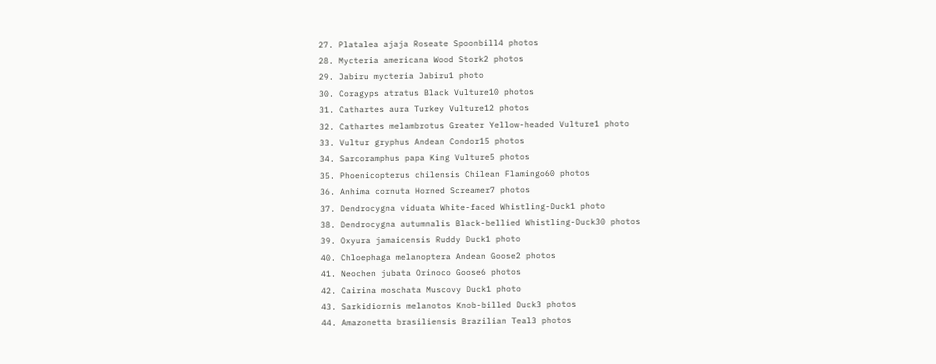27. Platalea ajaja Roseate Spoonbill4 photos
28. Mycteria americana Wood Stork2 photos
29. Jabiru mycteria Jabiru1 photo
30. Coragyps atratus Black Vulture10 photos
31. Cathartes aura Turkey Vulture12 photos
32. Cathartes melambrotus Greater Yellow-headed Vulture1 photo
33. Vultur gryphus Andean Condor15 photos
34. Sarcoramphus papa King Vulture5 photos
35. Phoenicopterus chilensis Chilean Flamingo60 photos
36. Anhima cornuta Horned Screamer7 photos
37. Dendrocygna viduata White-faced Whistling-Duck1 photo
38. Dendrocygna autumnalis Black-bellied Whistling-Duck30 photos
39. Oxyura jamaicensis Ruddy Duck1 photo
40. Chloephaga melanoptera Andean Goose2 photos
41. Neochen jubata Orinoco Goose6 photos
42. Cairina moschata Muscovy Duck1 photo
43. Sarkidiornis melanotos Knob-billed Duck3 photos
44. Amazonetta brasiliensis Brazilian Teal3 photos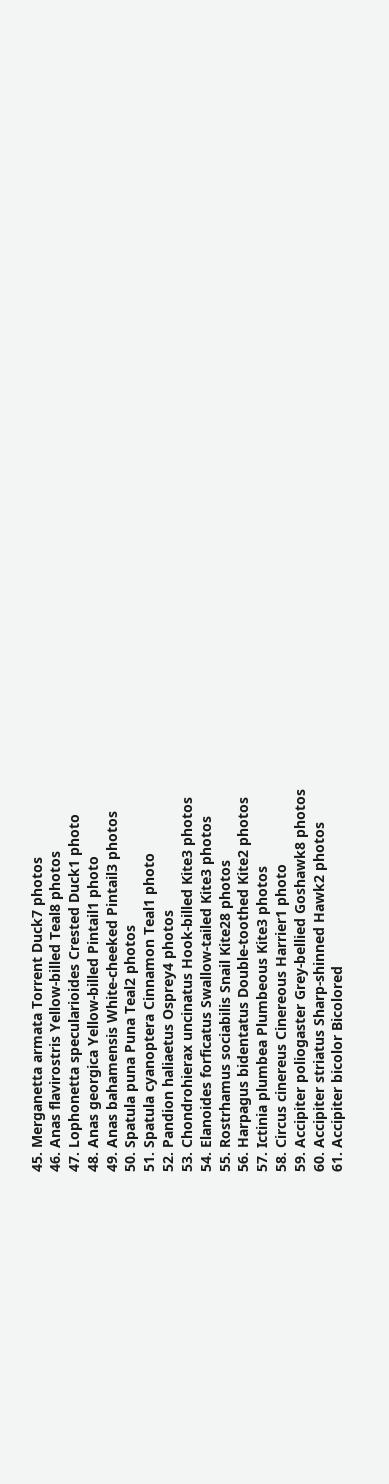45. Merganetta armata Torrent Duck7 photos
46. Anas flavirostris Yellow-billed Teal8 photos
47. Lophonetta specularioides Crested Duck1 photo
48. Anas georgica Yellow-billed Pintail1 photo
49. Anas bahamensis White-cheeked Pintail3 photos
50. Spatula puna Puna Teal2 photos
51. Spatula cyanoptera Cinnamon Teal1 photo
52. Pandion haliaetus Osprey4 photos
53. Chondrohierax uncinatus Hook-billed Kite3 photos
54. Elanoides forficatus Swallow-tailed Kite3 photos
55. Rostrhamus sociabilis Snail Kite28 photos
56. Harpagus bidentatus Double-toothed Kite2 photos
57. Ictinia plumbea Plumbeous Kite3 photos
58. Circus cinereus Cinereous Harrier1 photo
59. Accipiter poliogaster Grey-bellied Goshawk8 photos
60. Accipiter striatus Sharp-shinned Hawk2 photos
61. Accipiter bicolor Bicolored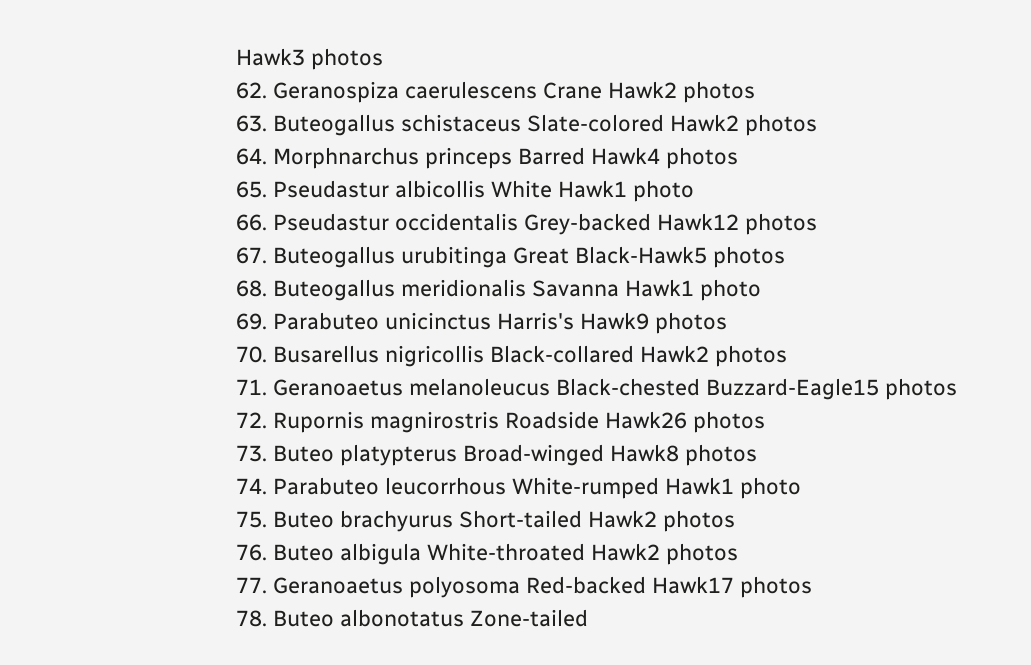Hawk3 photos
62. Geranospiza caerulescens Crane Hawk2 photos
63. Buteogallus schistaceus Slate-colored Hawk2 photos
64. Morphnarchus princeps Barred Hawk4 photos
65. Pseudastur albicollis White Hawk1 photo
66. Pseudastur occidentalis Grey-backed Hawk12 photos
67. Buteogallus urubitinga Great Black-Hawk5 photos
68. Buteogallus meridionalis Savanna Hawk1 photo
69. Parabuteo unicinctus Harris's Hawk9 photos
70. Busarellus nigricollis Black-collared Hawk2 photos
71. Geranoaetus melanoleucus Black-chested Buzzard-Eagle15 photos
72. Rupornis magnirostris Roadside Hawk26 photos
73. Buteo platypterus Broad-winged Hawk8 photos
74. Parabuteo leucorrhous White-rumped Hawk1 photo
75. Buteo brachyurus Short-tailed Hawk2 photos
76. Buteo albigula White-throated Hawk2 photos
77. Geranoaetus polyosoma Red-backed Hawk17 photos
78. Buteo albonotatus Zone-tailed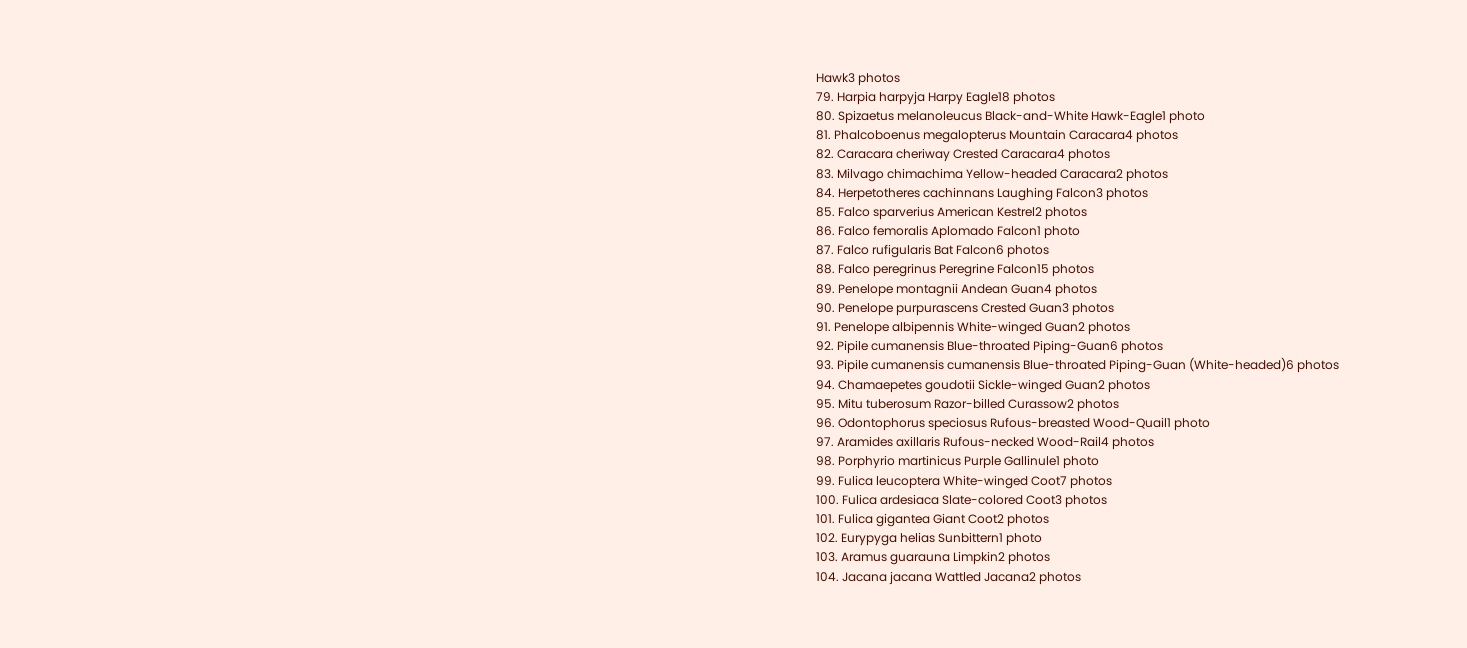Hawk3 photos
79. Harpia harpyja Harpy Eagle18 photos
80. Spizaetus melanoleucus Black-and-White Hawk-Eagle1 photo
81. Phalcoboenus megalopterus Mountain Caracara4 photos
82. Caracara cheriway Crested Caracara4 photos
83. Milvago chimachima Yellow-headed Caracara2 photos
84. Herpetotheres cachinnans Laughing Falcon3 photos
85. Falco sparverius American Kestrel2 photos
86. Falco femoralis Aplomado Falcon1 photo
87. Falco rufigularis Bat Falcon6 photos
88. Falco peregrinus Peregrine Falcon15 photos
89. Penelope montagnii Andean Guan4 photos
90. Penelope purpurascens Crested Guan3 photos
91. Penelope albipennis White-winged Guan2 photos
92. Pipile cumanensis Blue-throated Piping-Guan6 photos
93. Pipile cumanensis cumanensis Blue-throated Piping-Guan (White-headed)6 photos
94. Chamaepetes goudotii Sickle-winged Guan2 photos
95. Mitu tuberosum Razor-billed Curassow2 photos
96. Odontophorus speciosus Rufous-breasted Wood-Quail1 photo
97. Aramides axillaris Rufous-necked Wood-Rail4 photos
98. Porphyrio martinicus Purple Gallinule1 photo
99. Fulica leucoptera White-winged Coot7 photos
100. Fulica ardesiaca Slate-colored Coot3 photos
101. Fulica gigantea Giant Coot2 photos
102. Eurypyga helias Sunbittern1 photo
103. Aramus guarauna Limpkin2 photos
104. Jacana jacana Wattled Jacana2 photos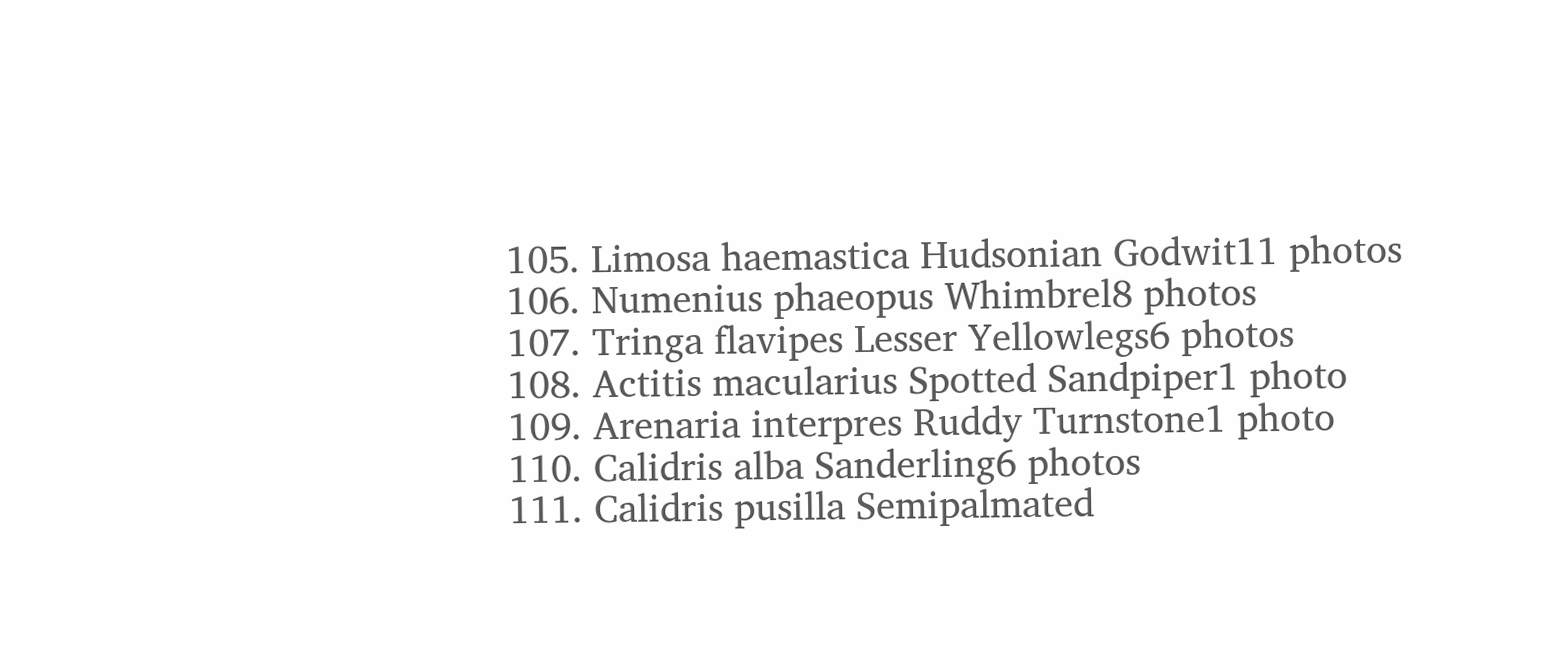105. Limosa haemastica Hudsonian Godwit11 photos
106. Numenius phaeopus Whimbrel8 photos
107. Tringa flavipes Lesser Yellowlegs6 photos
108. Actitis macularius Spotted Sandpiper1 photo
109. Arenaria interpres Ruddy Turnstone1 photo
110. Calidris alba Sanderling6 photos
111. Calidris pusilla Semipalmated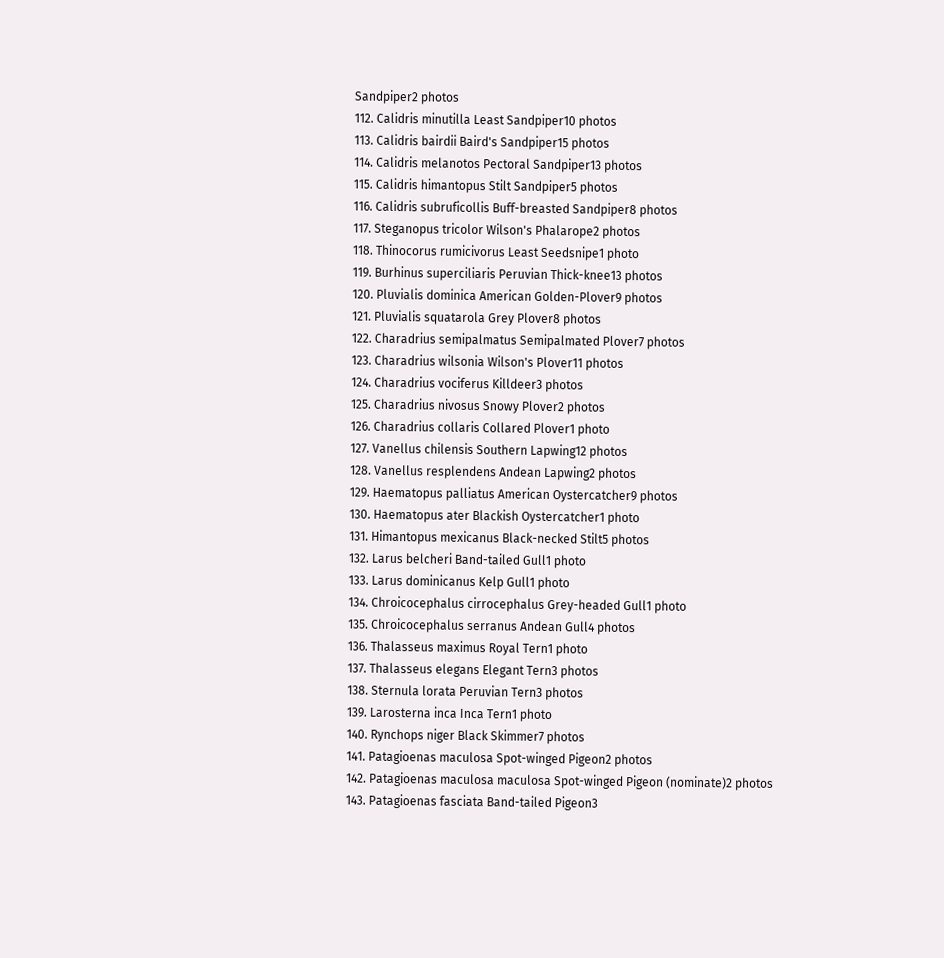Sandpiper2 photos
112. Calidris minutilla Least Sandpiper10 photos
113. Calidris bairdii Baird's Sandpiper15 photos
114. Calidris melanotos Pectoral Sandpiper13 photos
115. Calidris himantopus Stilt Sandpiper5 photos
116. Calidris subruficollis Buff-breasted Sandpiper8 photos
117. Steganopus tricolor Wilson's Phalarope2 photos
118. Thinocorus rumicivorus Least Seedsnipe1 photo
119. Burhinus superciliaris Peruvian Thick-knee13 photos
120. Pluvialis dominica American Golden-Plover9 photos
121. Pluvialis squatarola Grey Plover8 photos
122. Charadrius semipalmatus Semipalmated Plover7 photos
123. Charadrius wilsonia Wilson's Plover11 photos
124. Charadrius vociferus Killdeer3 photos
125. Charadrius nivosus Snowy Plover2 photos
126. Charadrius collaris Collared Plover1 photo
127. Vanellus chilensis Southern Lapwing12 photos
128. Vanellus resplendens Andean Lapwing2 photos
129. Haematopus palliatus American Oystercatcher9 photos
130. Haematopus ater Blackish Oystercatcher1 photo
131. Himantopus mexicanus Black-necked Stilt5 photos
132. Larus belcheri Band-tailed Gull1 photo
133. Larus dominicanus Kelp Gull1 photo
134. Chroicocephalus cirrocephalus Grey-headed Gull1 photo
135. Chroicocephalus serranus Andean Gull4 photos
136. Thalasseus maximus Royal Tern1 photo
137. Thalasseus elegans Elegant Tern3 photos
138. Sternula lorata Peruvian Tern3 photos
139. Larosterna inca Inca Tern1 photo
140. Rynchops niger Black Skimmer7 photos
141. Patagioenas maculosa Spot-winged Pigeon2 photos
142. Patagioenas maculosa maculosa Spot-winged Pigeon (nominate)2 photos
143. Patagioenas fasciata Band-tailed Pigeon3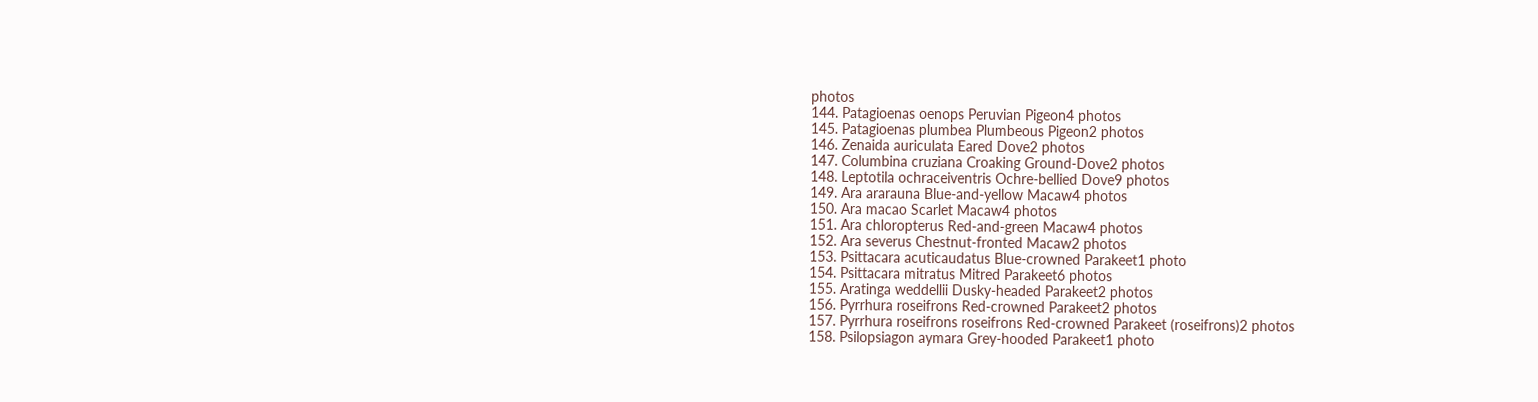photos
144. Patagioenas oenops Peruvian Pigeon4 photos
145. Patagioenas plumbea Plumbeous Pigeon2 photos
146. Zenaida auriculata Eared Dove2 photos
147. Columbina cruziana Croaking Ground-Dove2 photos
148. Leptotila ochraceiventris Ochre-bellied Dove9 photos
149. Ara ararauna Blue-and-yellow Macaw4 photos
150. Ara macao Scarlet Macaw4 photos
151. Ara chloropterus Red-and-green Macaw4 photos
152. Ara severus Chestnut-fronted Macaw2 photos
153. Psittacara acuticaudatus Blue-crowned Parakeet1 photo
154. Psittacara mitratus Mitred Parakeet6 photos
155. Aratinga weddellii Dusky-headed Parakeet2 photos
156. Pyrrhura roseifrons Red-crowned Parakeet2 photos
157. Pyrrhura roseifrons roseifrons Red-crowned Parakeet (roseifrons)2 photos
158. Psilopsiagon aymara Grey-hooded Parakeet1 photo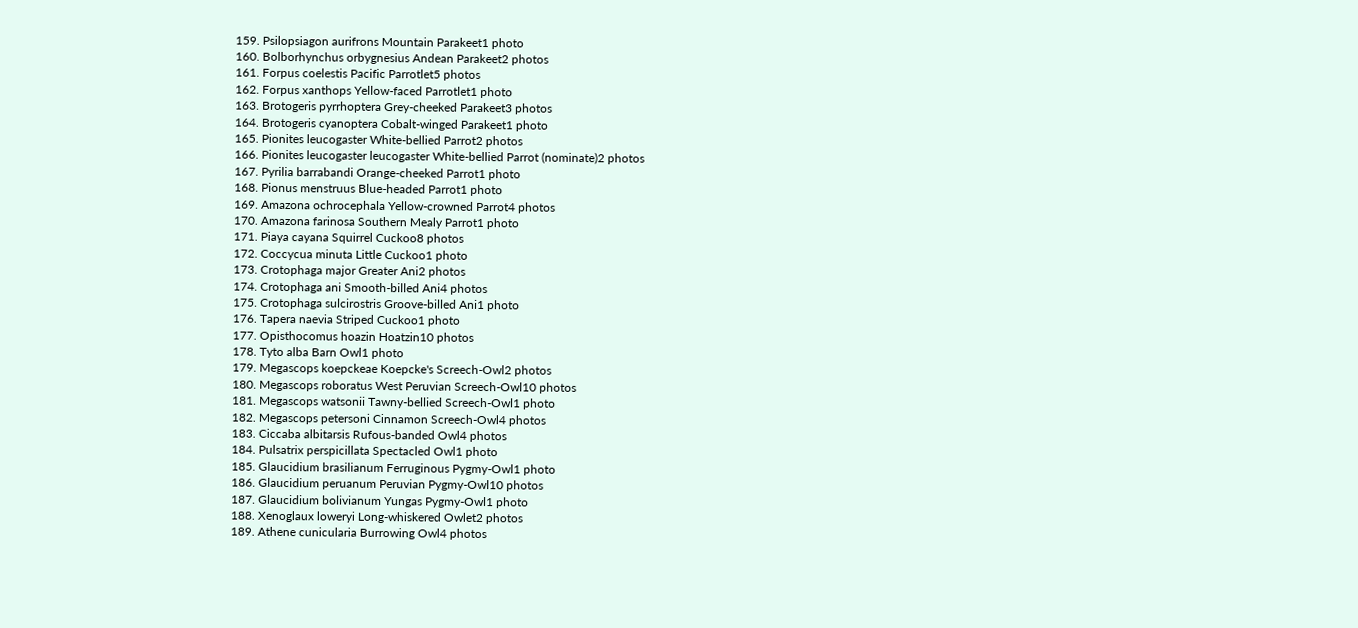159. Psilopsiagon aurifrons Mountain Parakeet1 photo
160. Bolborhynchus orbygnesius Andean Parakeet2 photos
161. Forpus coelestis Pacific Parrotlet5 photos
162. Forpus xanthops Yellow-faced Parrotlet1 photo
163. Brotogeris pyrrhoptera Grey-cheeked Parakeet3 photos
164. Brotogeris cyanoptera Cobalt-winged Parakeet1 photo
165. Pionites leucogaster White-bellied Parrot2 photos
166. Pionites leucogaster leucogaster White-bellied Parrot (nominate)2 photos
167. Pyrilia barrabandi Orange-cheeked Parrot1 photo
168. Pionus menstruus Blue-headed Parrot1 photo
169. Amazona ochrocephala Yellow-crowned Parrot4 photos
170. Amazona farinosa Southern Mealy Parrot1 photo
171. Piaya cayana Squirrel Cuckoo8 photos
172. Coccycua minuta Little Cuckoo1 photo
173. Crotophaga major Greater Ani2 photos
174. Crotophaga ani Smooth-billed Ani4 photos
175. Crotophaga sulcirostris Groove-billed Ani1 photo
176. Tapera naevia Striped Cuckoo1 photo
177. Opisthocomus hoazin Hoatzin10 photos
178. Tyto alba Barn Owl1 photo
179. Megascops koepckeae Koepcke's Screech-Owl2 photos
180. Megascops roboratus West Peruvian Screech-Owl10 photos
181. Megascops watsonii Tawny-bellied Screech-Owl1 photo
182. Megascops petersoni Cinnamon Screech-Owl4 photos
183. Ciccaba albitarsis Rufous-banded Owl4 photos
184. Pulsatrix perspicillata Spectacled Owl1 photo
185. Glaucidium brasilianum Ferruginous Pygmy-Owl1 photo
186. Glaucidium peruanum Peruvian Pygmy-Owl10 photos
187. Glaucidium bolivianum Yungas Pygmy-Owl1 photo
188. Xenoglaux loweryi Long-whiskered Owlet2 photos
189. Athene cunicularia Burrowing Owl4 photos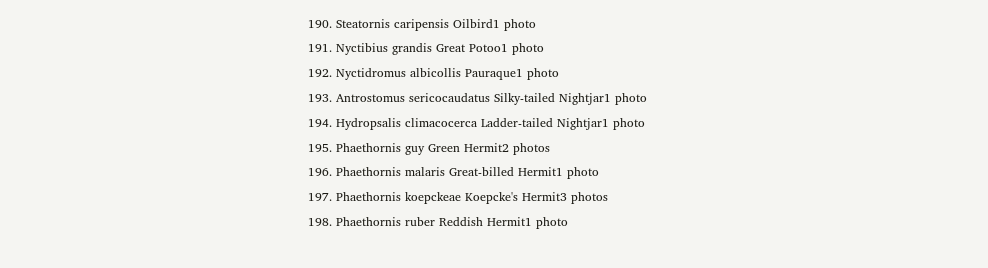190. Steatornis caripensis Oilbird1 photo
191. Nyctibius grandis Great Potoo1 photo
192. Nyctidromus albicollis Pauraque1 photo
193. Antrostomus sericocaudatus Silky-tailed Nightjar1 photo
194. Hydropsalis climacocerca Ladder-tailed Nightjar1 photo
195. Phaethornis guy Green Hermit2 photos
196. Phaethornis malaris Great-billed Hermit1 photo
197. Phaethornis koepckeae Koepcke's Hermit3 photos
198. Phaethornis ruber Reddish Hermit1 photo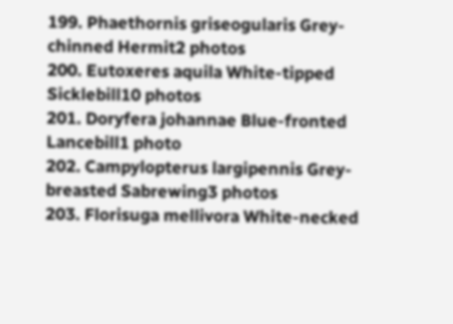199. Phaethornis griseogularis Grey-chinned Hermit2 photos
200. Eutoxeres aquila White-tipped Sicklebill10 photos
201. Doryfera johannae Blue-fronted Lancebill1 photo
202. Campylopterus largipennis Grey-breasted Sabrewing3 photos
203. Florisuga mellivora White-necked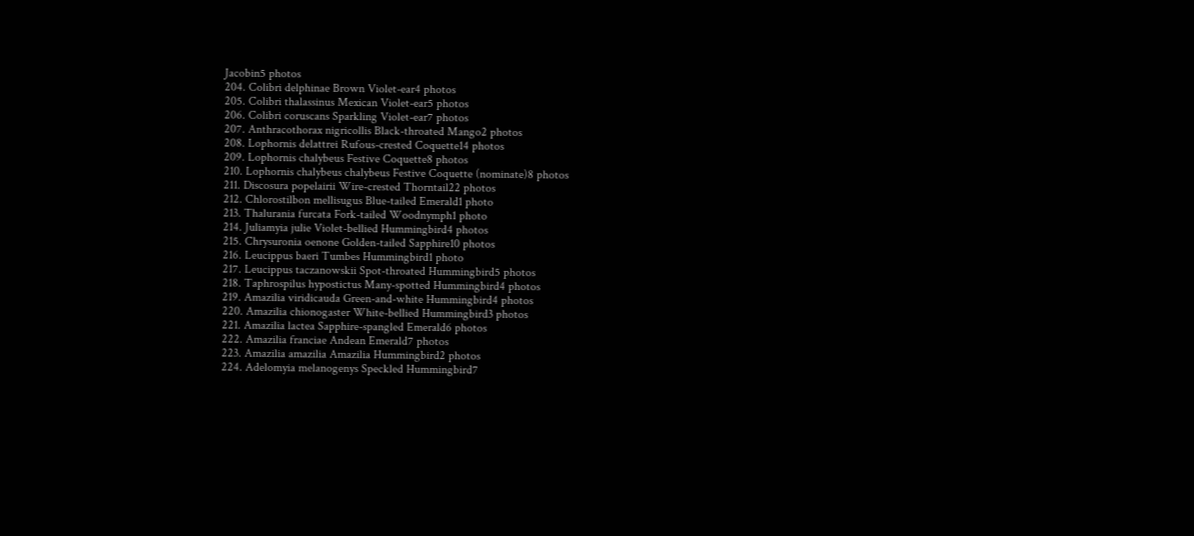Jacobin5 photos
204. Colibri delphinae Brown Violet-ear4 photos
205. Colibri thalassinus Mexican Violet-ear5 photos
206. Colibri coruscans Sparkling Violet-ear7 photos
207. Anthracothorax nigricollis Black-throated Mango2 photos
208. Lophornis delattrei Rufous-crested Coquette14 photos
209. Lophornis chalybeus Festive Coquette8 photos
210. Lophornis chalybeus chalybeus Festive Coquette (nominate)8 photos
211. Discosura popelairii Wire-crested Thorntail22 photos
212. Chlorostilbon mellisugus Blue-tailed Emerald1 photo
213. Thalurania furcata Fork-tailed Woodnymph1 photo
214. Juliamyia julie Violet-bellied Hummingbird4 photos
215. Chrysuronia oenone Golden-tailed Sapphire10 photos
216. Leucippus baeri Tumbes Hummingbird1 photo
217. Leucippus taczanowskii Spot-throated Hummingbird5 photos
218. Taphrospilus hypostictus Many-spotted Hummingbird4 photos
219. Amazilia viridicauda Green-and-white Hummingbird4 photos
220. Amazilia chionogaster White-bellied Hummingbird3 photos
221. Amazilia lactea Sapphire-spangled Emerald6 photos
222. Amazilia franciae Andean Emerald7 photos
223. Amazilia amazilia Amazilia Hummingbird2 photos
224. Adelomyia melanogenys Speckled Hummingbird7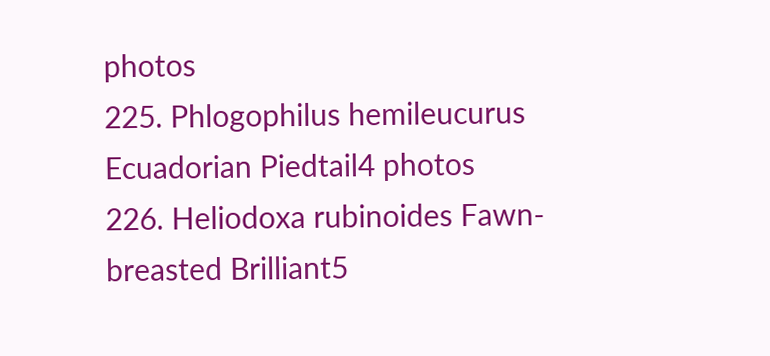photos
225. Phlogophilus hemileucurus Ecuadorian Piedtail4 photos
226. Heliodoxa rubinoides Fawn-breasted Brilliant5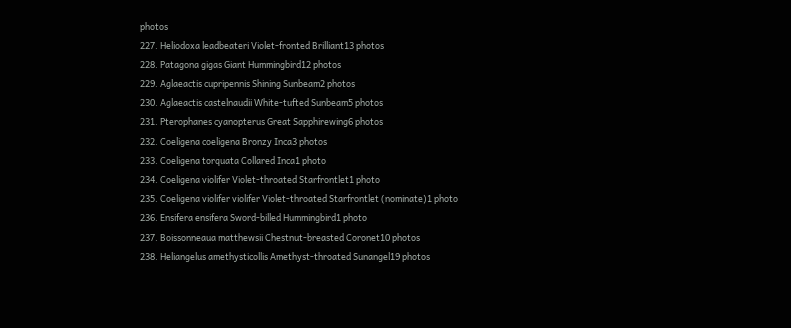photos
227. Heliodoxa leadbeateri Violet-fronted Brilliant13 photos
228. Patagona gigas Giant Hummingbird12 photos
229. Aglaeactis cupripennis Shining Sunbeam2 photos
230. Aglaeactis castelnaudii White-tufted Sunbeam5 photos
231. Pterophanes cyanopterus Great Sapphirewing6 photos
232. Coeligena coeligena Bronzy Inca3 photos
233. Coeligena torquata Collared Inca1 photo
234. Coeligena violifer Violet-throated Starfrontlet1 photo
235. Coeligena violifer violifer Violet-throated Starfrontlet (nominate)1 photo
236. Ensifera ensifera Sword-billed Hummingbird1 photo
237. Boissonneaua matthewsii Chestnut-breasted Coronet10 photos
238. Heliangelus amethysticollis Amethyst-throated Sunangel19 photos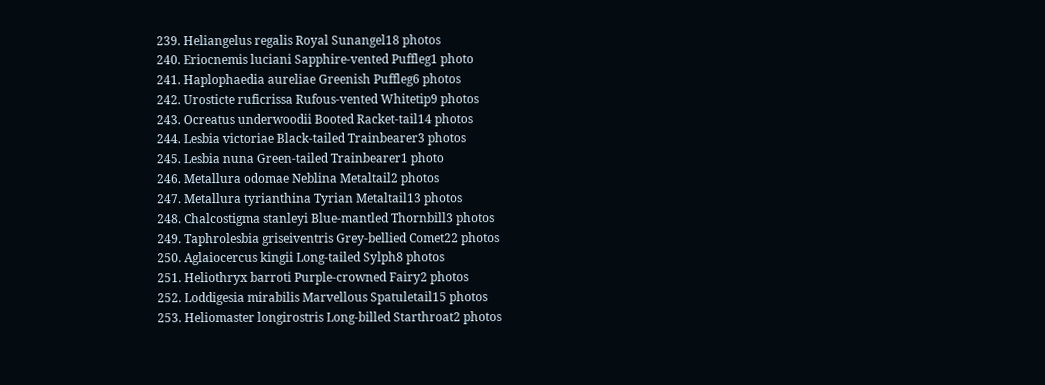239. Heliangelus regalis Royal Sunangel18 photos
240. Eriocnemis luciani Sapphire-vented Puffleg1 photo
241. Haplophaedia aureliae Greenish Puffleg6 photos
242. Urosticte ruficrissa Rufous-vented Whitetip9 photos
243. Ocreatus underwoodii Booted Racket-tail14 photos
244. Lesbia victoriae Black-tailed Trainbearer3 photos
245. Lesbia nuna Green-tailed Trainbearer1 photo
246. Metallura odomae Neblina Metaltail2 photos
247. Metallura tyrianthina Tyrian Metaltail13 photos
248. Chalcostigma stanleyi Blue-mantled Thornbill3 photos
249. Taphrolesbia griseiventris Grey-bellied Comet22 photos
250. Aglaiocercus kingii Long-tailed Sylph8 photos
251. Heliothryx barroti Purple-crowned Fairy2 photos
252. Loddigesia mirabilis Marvellous Spatuletail15 photos
253. Heliomaster longirostris Long-billed Starthroat2 photos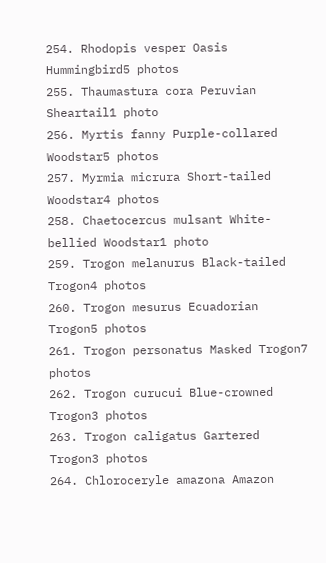254. Rhodopis vesper Oasis Hummingbird5 photos
255. Thaumastura cora Peruvian Sheartail1 photo
256. Myrtis fanny Purple-collared Woodstar5 photos
257. Myrmia micrura Short-tailed Woodstar4 photos
258. Chaetocercus mulsant White-bellied Woodstar1 photo
259. Trogon melanurus Black-tailed Trogon4 photos
260. Trogon mesurus Ecuadorian Trogon5 photos
261. Trogon personatus Masked Trogon7 photos
262. Trogon curucui Blue-crowned Trogon3 photos
263. Trogon caligatus Gartered Trogon3 photos
264. Chloroceryle amazona Amazon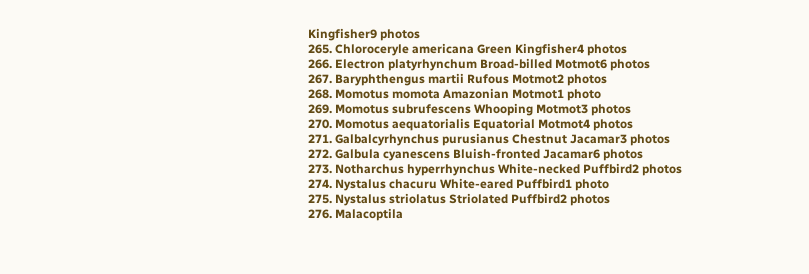Kingfisher9 photos
265. Chloroceryle americana Green Kingfisher4 photos
266. Electron platyrhynchum Broad-billed Motmot6 photos
267. Baryphthengus martii Rufous Motmot2 photos
268. Momotus momota Amazonian Motmot1 photo
269. Momotus subrufescens Whooping Motmot3 photos
270. Momotus aequatorialis Equatorial Motmot4 photos
271. Galbalcyrhynchus purusianus Chestnut Jacamar3 photos
272. Galbula cyanescens Bluish-fronted Jacamar6 photos
273. Notharchus hyperrhynchus White-necked Puffbird2 photos
274. Nystalus chacuru White-eared Puffbird1 photo
275. Nystalus striolatus Striolated Puffbird2 photos
276. Malacoptila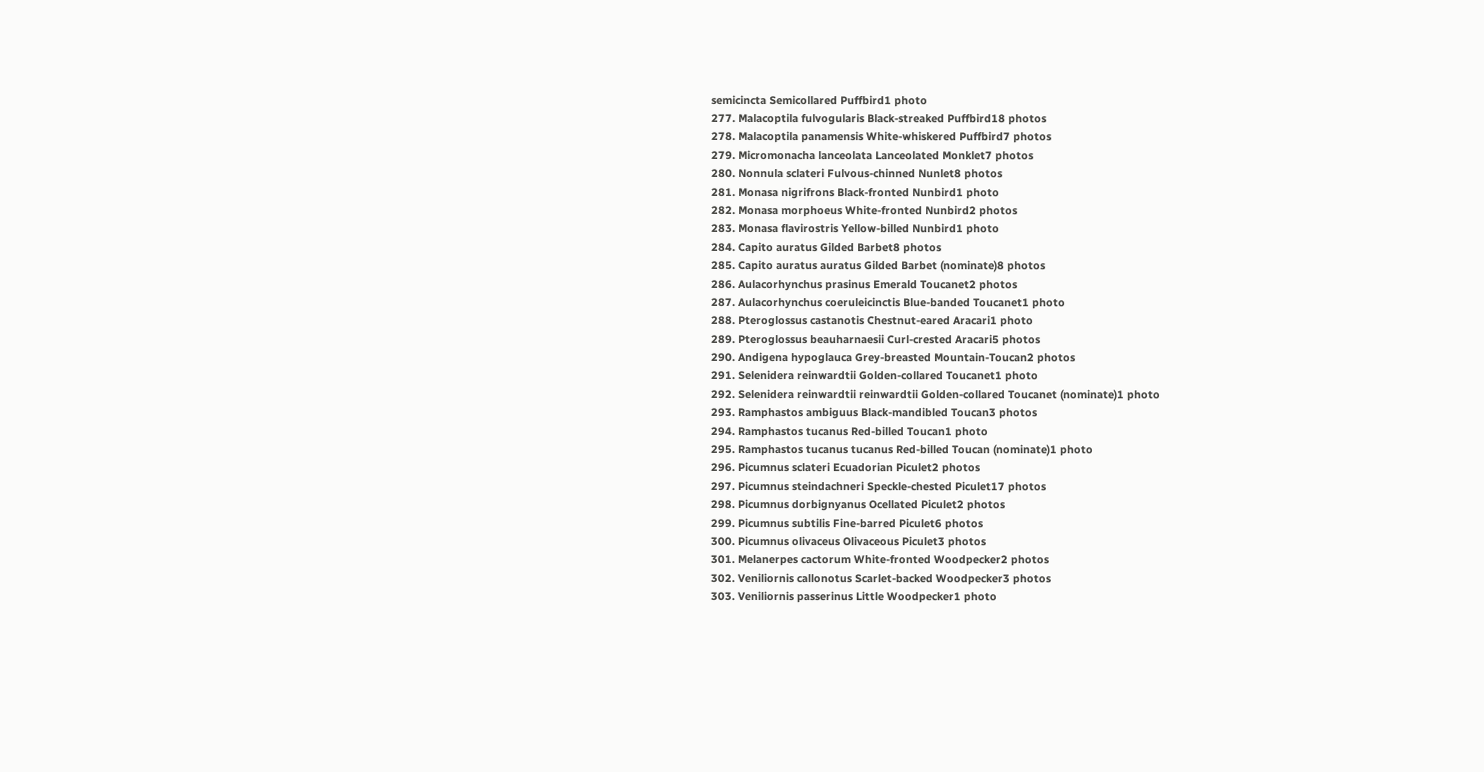semicincta Semicollared Puffbird1 photo
277. Malacoptila fulvogularis Black-streaked Puffbird18 photos
278. Malacoptila panamensis White-whiskered Puffbird7 photos
279. Micromonacha lanceolata Lanceolated Monklet7 photos
280. Nonnula sclateri Fulvous-chinned Nunlet8 photos
281. Monasa nigrifrons Black-fronted Nunbird1 photo
282. Monasa morphoeus White-fronted Nunbird2 photos
283. Monasa flavirostris Yellow-billed Nunbird1 photo
284. Capito auratus Gilded Barbet8 photos
285. Capito auratus auratus Gilded Barbet (nominate)8 photos
286. Aulacorhynchus prasinus Emerald Toucanet2 photos
287. Aulacorhynchus coeruleicinctis Blue-banded Toucanet1 photo
288. Pteroglossus castanotis Chestnut-eared Aracari1 photo
289. Pteroglossus beauharnaesii Curl-crested Aracari5 photos
290. Andigena hypoglauca Grey-breasted Mountain-Toucan2 photos
291. Selenidera reinwardtii Golden-collared Toucanet1 photo
292. Selenidera reinwardtii reinwardtii Golden-collared Toucanet (nominate)1 photo
293. Ramphastos ambiguus Black-mandibled Toucan3 photos
294. Ramphastos tucanus Red-billed Toucan1 photo
295. Ramphastos tucanus tucanus Red-billed Toucan (nominate)1 photo
296. Picumnus sclateri Ecuadorian Piculet2 photos
297. Picumnus steindachneri Speckle-chested Piculet17 photos
298. Picumnus dorbignyanus Ocellated Piculet2 photos
299. Picumnus subtilis Fine-barred Piculet6 photos
300. Picumnus olivaceus Olivaceous Piculet3 photos
301. Melanerpes cactorum White-fronted Woodpecker2 photos
302. Veniliornis callonotus Scarlet-backed Woodpecker3 photos
303. Veniliornis passerinus Little Woodpecker1 photo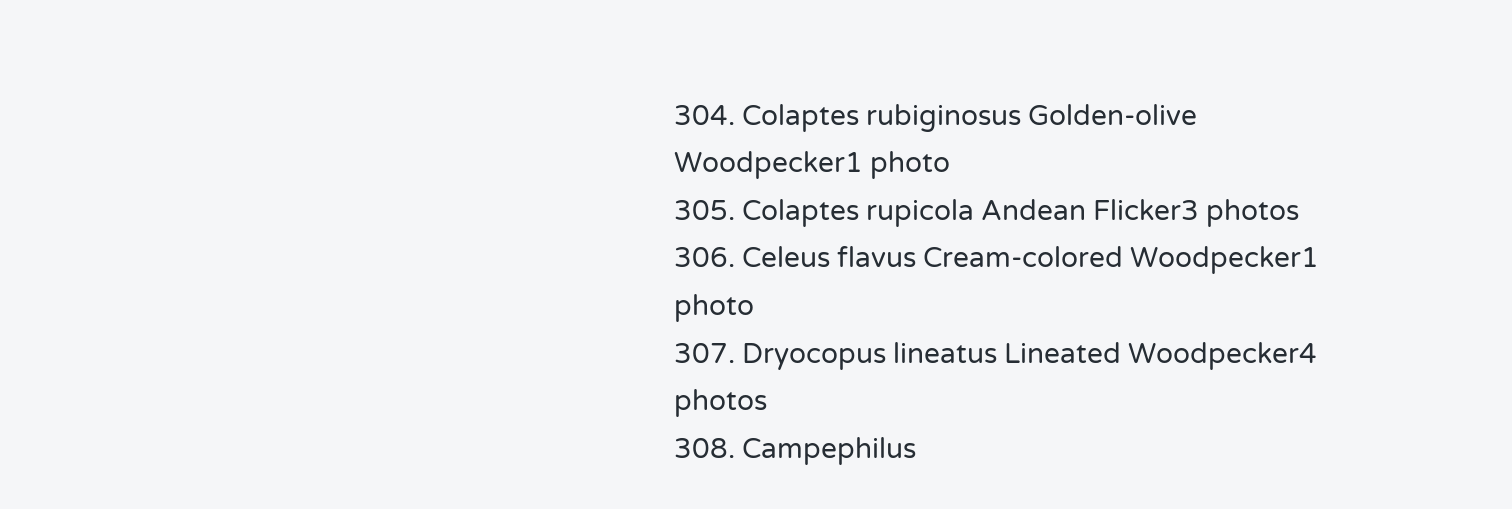304. Colaptes rubiginosus Golden-olive Woodpecker1 photo
305. Colaptes rupicola Andean Flicker3 photos
306. Celeus flavus Cream-colored Woodpecker1 photo
307. Dryocopus lineatus Lineated Woodpecker4 photos
308. Campephilus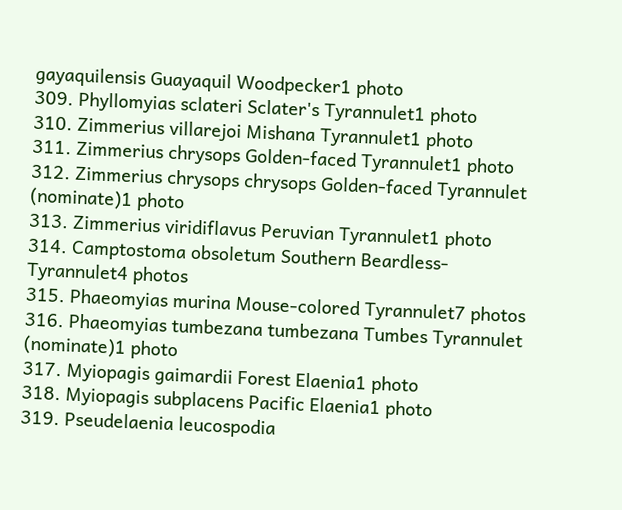gayaquilensis Guayaquil Woodpecker1 photo
309. Phyllomyias sclateri Sclater's Tyrannulet1 photo
310. Zimmerius villarejoi Mishana Tyrannulet1 photo
311. Zimmerius chrysops Golden-faced Tyrannulet1 photo
312. Zimmerius chrysops chrysops Golden-faced Tyrannulet (nominate)1 photo
313. Zimmerius viridiflavus Peruvian Tyrannulet1 photo
314. Camptostoma obsoletum Southern Beardless-Tyrannulet4 photos
315. Phaeomyias murina Mouse-colored Tyrannulet7 photos
316. Phaeomyias tumbezana tumbezana Tumbes Tyrannulet (nominate)1 photo
317. Myiopagis gaimardii Forest Elaenia1 photo
318. Myiopagis subplacens Pacific Elaenia1 photo
319. Pseudelaenia leucospodia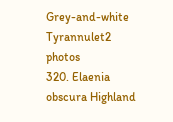Grey-and-white Tyrannulet2 photos
320. Elaenia obscura Highland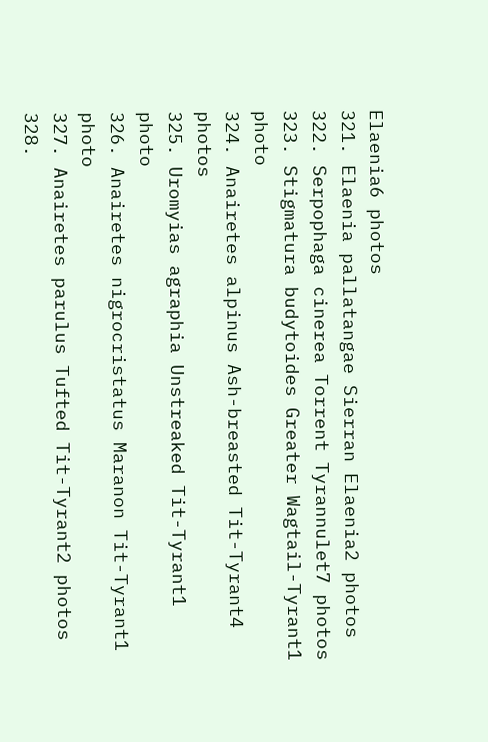Elaenia6 photos
321. Elaenia pallatangae Sierran Elaenia2 photos
322. Serpophaga cinerea Torrent Tyrannulet7 photos
323. Stigmatura budytoides Greater Wagtail-Tyrant1 photo
324. Anairetes alpinus Ash-breasted Tit-Tyrant4 photos
325. Uromyias agraphia Unstreaked Tit-Tyrant1 photo
326. Anairetes nigrocristatus Maranon Tit-Tyrant1 photo
327. Anairetes parulus Tufted Tit-Tyrant2 photos
328.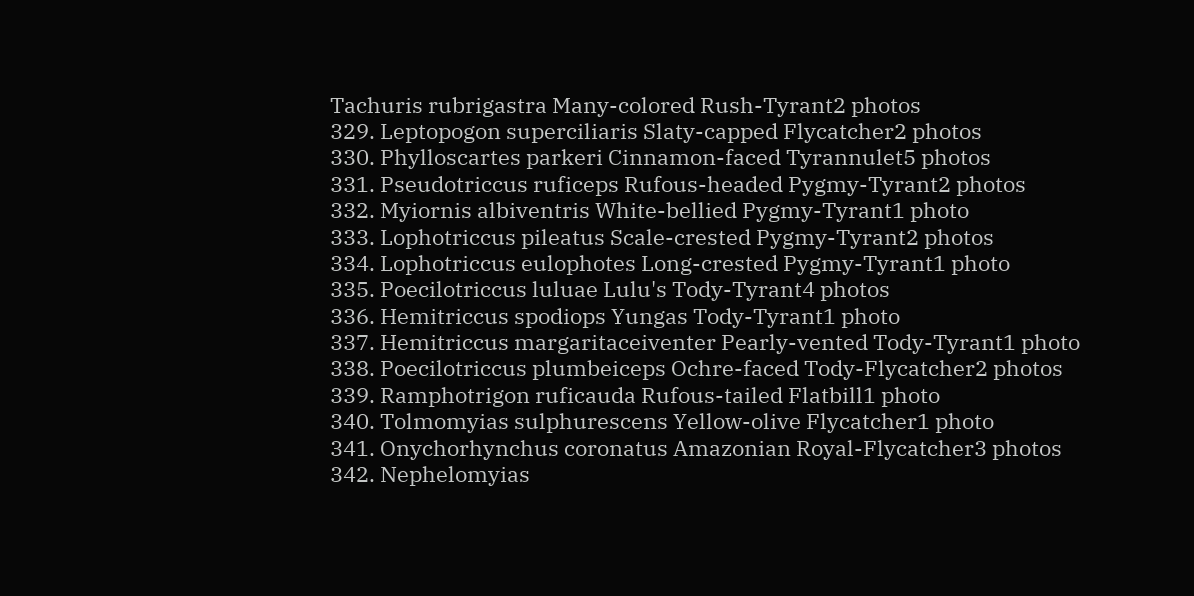Tachuris rubrigastra Many-colored Rush-Tyrant2 photos
329. Leptopogon superciliaris Slaty-capped Flycatcher2 photos
330. Phylloscartes parkeri Cinnamon-faced Tyrannulet5 photos
331. Pseudotriccus ruficeps Rufous-headed Pygmy-Tyrant2 photos
332. Myiornis albiventris White-bellied Pygmy-Tyrant1 photo
333. Lophotriccus pileatus Scale-crested Pygmy-Tyrant2 photos
334. Lophotriccus eulophotes Long-crested Pygmy-Tyrant1 photo
335. Poecilotriccus luluae Lulu's Tody-Tyrant4 photos
336. Hemitriccus spodiops Yungas Tody-Tyrant1 photo
337. Hemitriccus margaritaceiventer Pearly-vented Tody-Tyrant1 photo
338. Poecilotriccus plumbeiceps Ochre-faced Tody-Flycatcher2 photos
339. Ramphotrigon ruficauda Rufous-tailed Flatbill1 photo
340. Tolmomyias sulphurescens Yellow-olive Flycatcher1 photo
341. Onychorhynchus coronatus Amazonian Royal-Flycatcher3 photos
342. Nephelomyias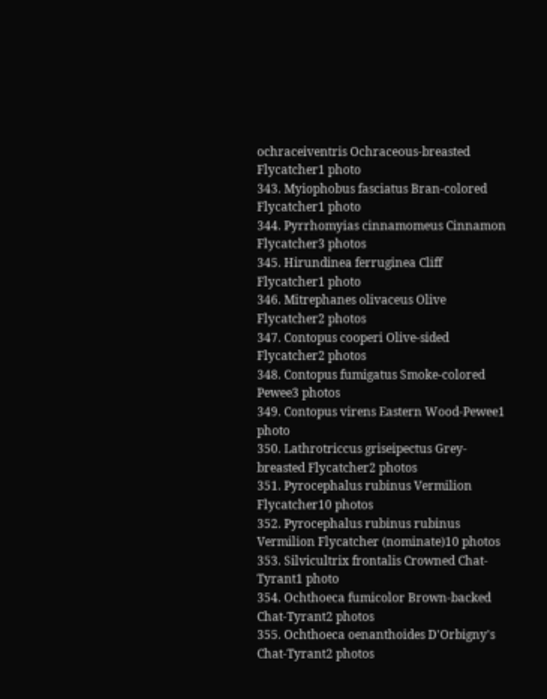ochraceiventris Ochraceous-breasted Flycatcher1 photo
343. Myiophobus fasciatus Bran-colored Flycatcher1 photo
344. Pyrrhomyias cinnamomeus Cinnamon Flycatcher3 photos
345. Hirundinea ferruginea Cliff Flycatcher1 photo
346. Mitrephanes olivaceus Olive Flycatcher2 photos
347. Contopus cooperi Olive-sided Flycatcher2 photos
348. Contopus fumigatus Smoke-colored Pewee3 photos
349. Contopus virens Eastern Wood-Pewee1 photo
350. Lathrotriccus griseipectus Grey-breasted Flycatcher2 photos
351. Pyrocephalus rubinus Vermilion Flycatcher10 photos
352. Pyrocephalus rubinus rubinus Vermilion Flycatcher (nominate)10 photos
353. Silvicultrix frontalis Crowned Chat-Tyrant1 photo
354. Ochthoeca fumicolor Brown-backed Chat-Tyrant2 photos
355. Ochthoeca oenanthoides D'Orbigny's Chat-Tyrant2 photos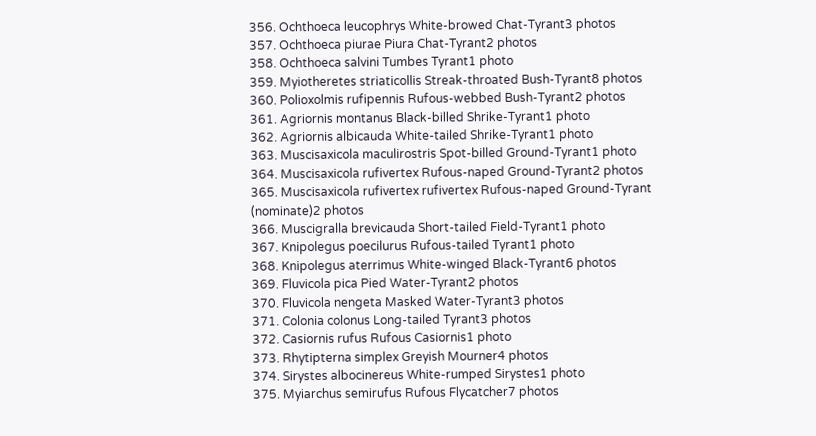356. Ochthoeca leucophrys White-browed Chat-Tyrant3 photos
357. Ochthoeca piurae Piura Chat-Tyrant2 photos
358. Ochthoeca salvini Tumbes Tyrant1 photo
359. Myiotheretes striaticollis Streak-throated Bush-Tyrant8 photos
360. Polioxolmis rufipennis Rufous-webbed Bush-Tyrant2 photos
361. Agriornis montanus Black-billed Shrike-Tyrant1 photo
362. Agriornis albicauda White-tailed Shrike-Tyrant1 photo
363. Muscisaxicola maculirostris Spot-billed Ground-Tyrant1 photo
364. Muscisaxicola rufivertex Rufous-naped Ground-Tyrant2 photos
365. Muscisaxicola rufivertex rufivertex Rufous-naped Ground-Tyrant (nominate)2 photos
366. Muscigralla brevicauda Short-tailed Field-Tyrant1 photo
367. Knipolegus poecilurus Rufous-tailed Tyrant1 photo
368. Knipolegus aterrimus White-winged Black-Tyrant6 photos
369. Fluvicola pica Pied Water-Tyrant2 photos
370. Fluvicola nengeta Masked Water-Tyrant3 photos
371. Colonia colonus Long-tailed Tyrant3 photos
372. Casiornis rufus Rufous Casiornis1 photo
373. Rhytipterna simplex Greyish Mourner4 photos
374. Sirystes albocinereus White-rumped Sirystes1 photo
375. Myiarchus semirufus Rufous Flycatcher7 photos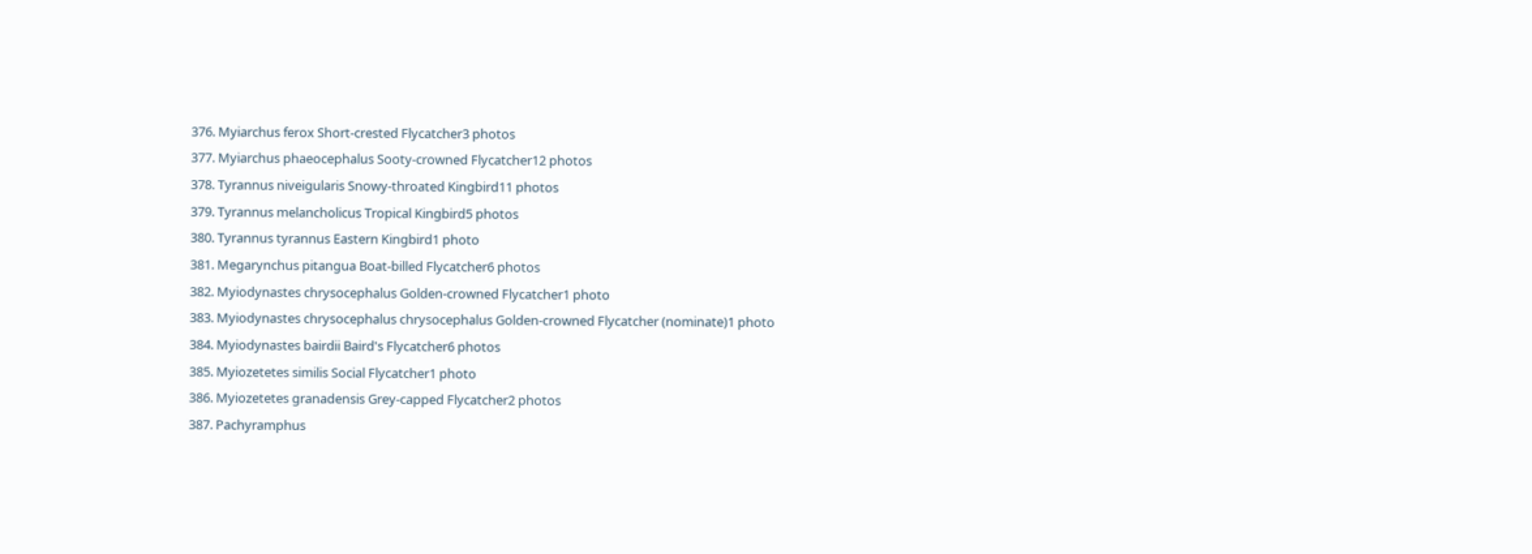376. Myiarchus ferox Short-crested Flycatcher3 photos
377. Myiarchus phaeocephalus Sooty-crowned Flycatcher12 photos
378. Tyrannus niveigularis Snowy-throated Kingbird11 photos
379. Tyrannus melancholicus Tropical Kingbird5 photos
380. Tyrannus tyrannus Eastern Kingbird1 photo
381. Megarynchus pitangua Boat-billed Flycatcher6 photos
382. Myiodynastes chrysocephalus Golden-crowned Flycatcher1 photo
383. Myiodynastes chrysocephalus chrysocephalus Golden-crowned Flycatcher (nominate)1 photo
384. Myiodynastes bairdii Baird's Flycatcher6 photos
385. Myiozetetes similis Social Flycatcher1 photo
386. Myiozetetes granadensis Grey-capped Flycatcher2 photos
387. Pachyramphus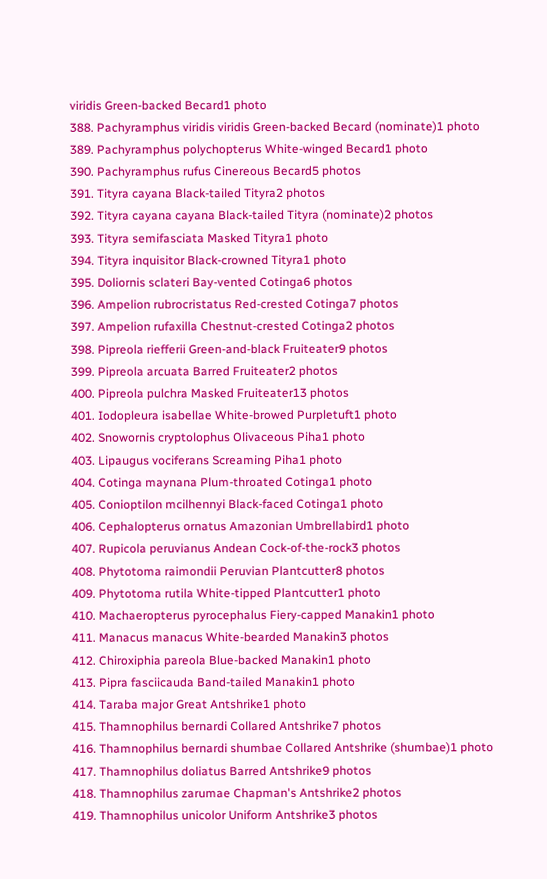viridis Green-backed Becard1 photo
388. Pachyramphus viridis viridis Green-backed Becard (nominate)1 photo
389. Pachyramphus polychopterus White-winged Becard1 photo
390. Pachyramphus rufus Cinereous Becard5 photos
391. Tityra cayana Black-tailed Tityra2 photos
392. Tityra cayana cayana Black-tailed Tityra (nominate)2 photos
393. Tityra semifasciata Masked Tityra1 photo
394. Tityra inquisitor Black-crowned Tityra1 photo
395. Doliornis sclateri Bay-vented Cotinga6 photos
396. Ampelion rubrocristatus Red-crested Cotinga7 photos
397. Ampelion rufaxilla Chestnut-crested Cotinga2 photos
398. Pipreola riefferii Green-and-black Fruiteater9 photos
399. Pipreola arcuata Barred Fruiteater2 photos
400. Pipreola pulchra Masked Fruiteater13 photos
401. Iodopleura isabellae White-browed Purpletuft1 photo
402. Snowornis cryptolophus Olivaceous Piha1 photo
403. Lipaugus vociferans Screaming Piha1 photo
404. Cotinga maynana Plum-throated Cotinga1 photo
405. Conioptilon mcilhennyi Black-faced Cotinga1 photo
406. Cephalopterus ornatus Amazonian Umbrellabird1 photo
407. Rupicola peruvianus Andean Cock-of-the-rock3 photos
408. Phytotoma raimondii Peruvian Plantcutter8 photos
409. Phytotoma rutila White-tipped Plantcutter1 photo
410. Machaeropterus pyrocephalus Fiery-capped Manakin1 photo
411. Manacus manacus White-bearded Manakin3 photos
412. Chiroxiphia pareola Blue-backed Manakin1 photo
413. Pipra fasciicauda Band-tailed Manakin1 photo
414. Taraba major Great Antshrike1 photo
415. Thamnophilus bernardi Collared Antshrike7 photos
416. Thamnophilus bernardi shumbae Collared Antshrike (shumbae)1 photo
417. Thamnophilus doliatus Barred Antshrike9 photos
418. Thamnophilus zarumae Chapman's Antshrike2 photos
419. Thamnophilus unicolor Uniform Antshrike3 photos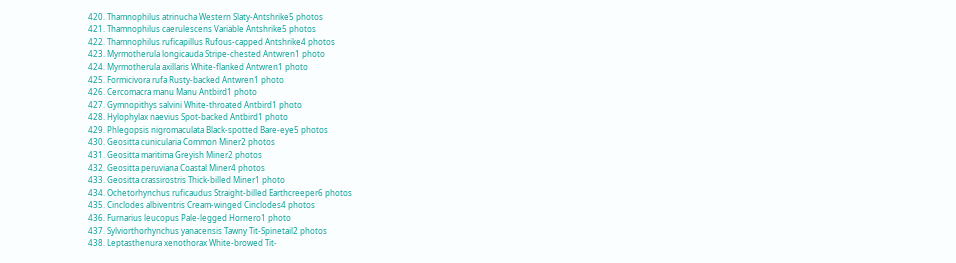420. Thamnophilus atrinucha Western Slaty-Antshrike5 photos
421. Thamnophilus caerulescens Variable Antshrike5 photos
422. Thamnophilus ruficapillus Rufous-capped Antshrike4 photos
423. Myrmotherula longicauda Stripe-chested Antwren1 photo
424. Myrmotherula axillaris White-flanked Antwren1 photo
425. Formicivora rufa Rusty-backed Antwren1 photo
426. Cercomacra manu Manu Antbird1 photo
427. Gymnopithys salvini White-throated Antbird1 photo
428. Hylophylax naevius Spot-backed Antbird1 photo
429. Phlegopsis nigromaculata Black-spotted Bare-eye5 photos
430. Geositta cunicularia Common Miner2 photos
431. Geositta maritima Greyish Miner2 photos
432. Geositta peruviana Coastal Miner4 photos
433. Geositta crassirostris Thick-billed Miner1 photo
434. Ochetorhynchus ruficaudus Straight-billed Earthcreeper6 photos
435. Cinclodes albiventris Cream-winged Cinclodes4 photos
436. Furnarius leucopus Pale-legged Hornero1 photo
437. Sylviorthorhynchus yanacensis Tawny Tit-Spinetail2 photos
438. Leptasthenura xenothorax White-browed Tit-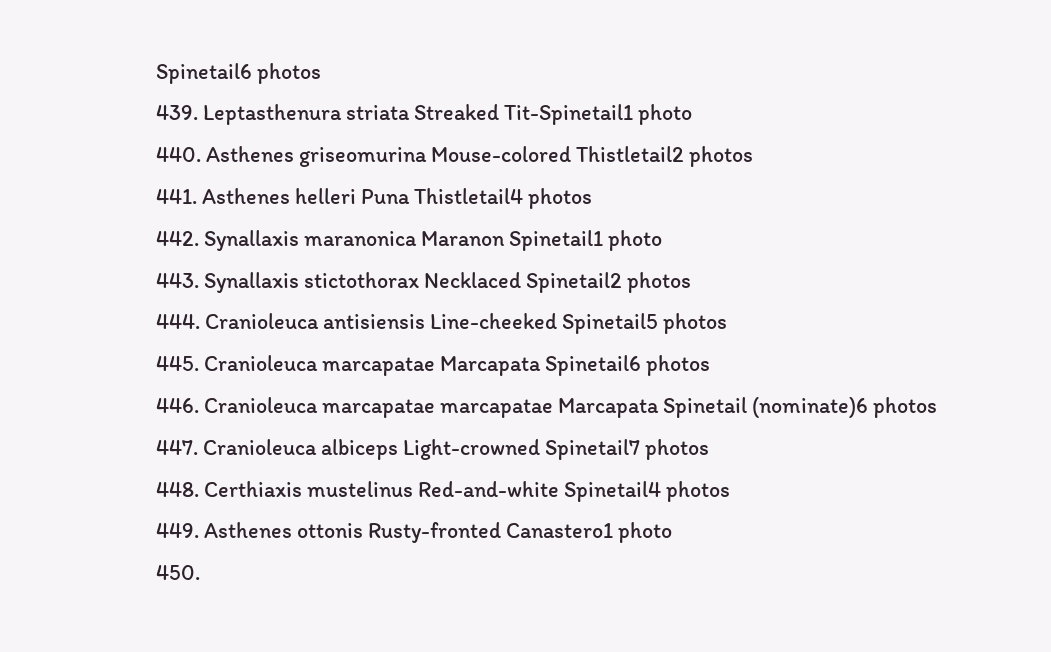Spinetail6 photos
439. Leptasthenura striata Streaked Tit-Spinetail1 photo
440. Asthenes griseomurina Mouse-colored Thistletail2 photos
441. Asthenes helleri Puna Thistletail4 photos
442. Synallaxis maranonica Maranon Spinetail1 photo
443. Synallaxis stictothorax Necklaced Spinetail2 photos
444. Cranioleuca antisiensis Line-cheeked Spinetail5 photos
445. Cranioleuca marcapatae Marcapata Spinetail6 photos
446. Cranioleuca marcapatae marcapatae Marcapata Spinetail (nominate)6 photos
447. Cranioleuca albiceps Light-crowned Spinetail7 photos
448. Certhiaxis mustelinus Red-and-white Spinetail4 photos
449. Asthenes ottonis Rusty-fronted Canastero1 photo
450.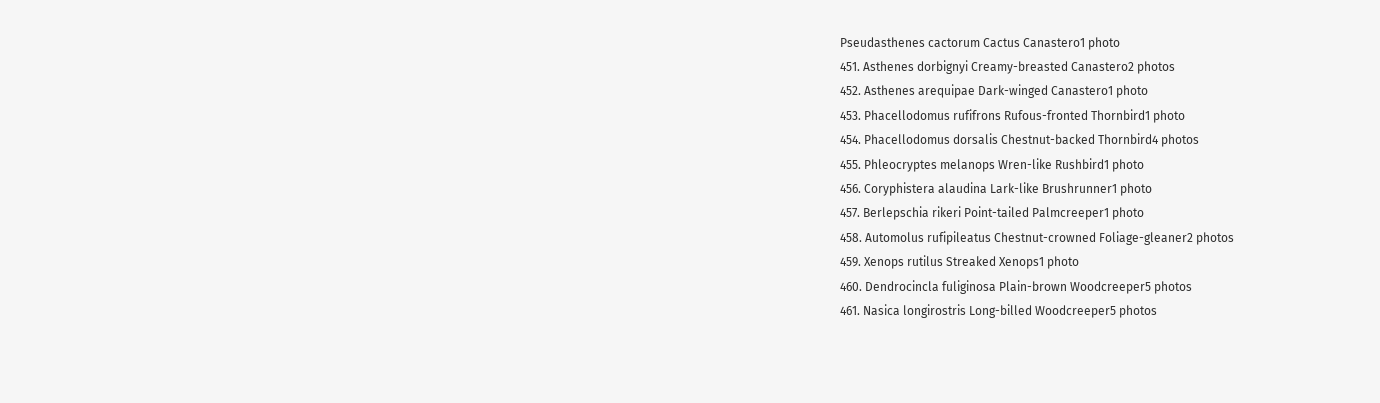Pseudasthenes cactorum Cactus Canastero1 photo
451. Asthenes dorbignyi Creamy-breasted Canastero2 photos
452. Asthenes arequipae Dark-winged Canastero1 photo
453. Phacellodomus rufifrons Rufous-fronted Thornbird1 photo
454. Phacellodomus dorsalis Chestnut-backed Thornbird4 photos
455. Phleocryptes melanops Wren-like Rushbird1 photo
456. Coryphistera alaudina Lark-like Brushrunner1 photo
457. Berlepschia rikeri Point-tailed Palmcreeper1 photo
458. Automolus rufipileatus Chestnut-crowned Foliage-gleaner2 photos
459. Xenops rutilus Streaked Xenops1 photo
460. Dendrocincla fuliginosa Plain-brown Woodcreeper5 photos
461. Nasica longirostris Long-billed Woodcreeper5 photos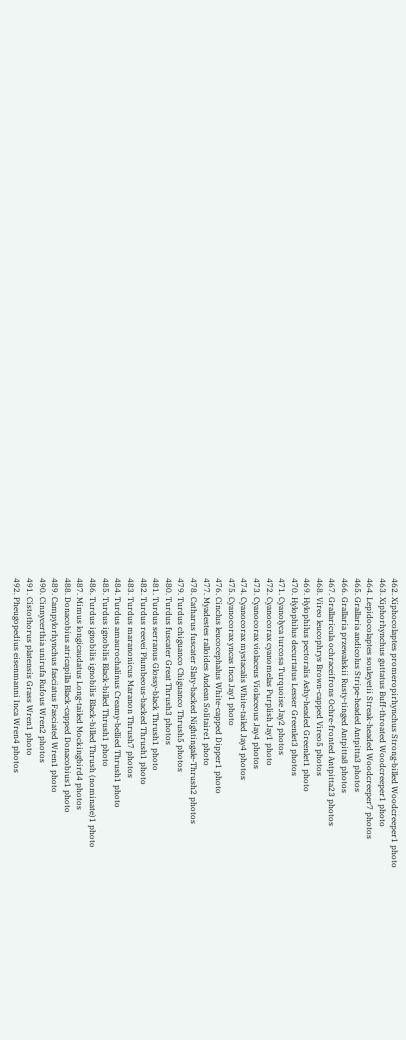462. Xiphocolaptes promeropirhynchus Strong-billed Woodcreeper1 photo
463. Xiphorhynchus guttatus Buff-throated Woodcreeper1 photo
464. Lepidocolaptes souleyetii Streak-headed Woodcreeper7 photos
465. Grallaria andicolus Stripe-headed Antpitta3 photos
466. Grallaria przewalskii Rusty-tinged Antpitta8 photos
467. Grallaricula ochraceifrons Ochre-fronted Antpitta23 photos
468. Vireo leucophrys Brown-capped Vireo5 photos
469. Hylophilus pectoralis Ashy-headed Greenlet1 photo
470. Hylophilus decurtatus Lesser Greenlet3 photos
471. Cyanolyca turcosa Turquoise Jay2 photos
472. Cyanocorax cyanomelas Purplish Jay1 photo
473. Cyanocorax violaceus Violaceous Jay4 photos
474. Cyanocorax mystacalis White-tailed Jay4 photos
475. Cyanocorax yncas Inca Jay1 photo
476. Cinclus leucocephalus White-capped Dipper1 photo
477. Myadestes ralloides Andean Solitaire1 photo
478. Catharus fuscater Slaty-backed Nightingale-Thrush2 photos
479. Turdus chiguanco Chiguanco Thrush5 photos
480. Turdus fuscater Great Thrush3 photos
481. Turdus serranus Glossy-black Thrush1 photo
482. Turdus reevei Plumbeous-backed Thrush1 photo
483. Turdus maranonicus Maranon Thrush7 photos
484. Turdus amaurochalinus Creamy-bellied Thrush1 photo
485. Turdus ignobilis Black-billed Thrush1 photo
486. Turdus ignobilis ignobilis Black-billed Thrush (nominate)1 photo
487. Mimus longicaudatus Long-tailed Mockingbird4 photos
488. Donacobius atricapilla Black-capped Donacobius1 photo
489. Campylorhynchus fasciatus Fasciated Wren1 photo
490. Cinnycerthia unirufa Rufous Wren2 photos
491. Cistothorus platensis Grass Wren1 photo
492. Pheugopedius eisenmanni Inca Wren4 photos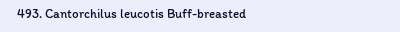493. Cantorchilus leucotis Buff-breasted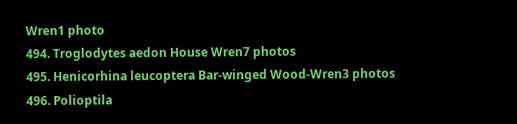Wren1 photo
494. Troglodytes aedon House Wren7 photos
495. Henicorhina leucoptera Bar-winged Wood-Wren3 photos
496. Polioptila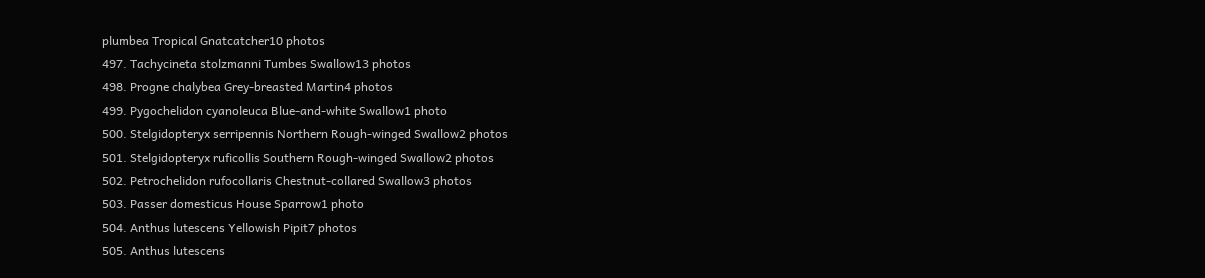plumbea Tropical Gnatcatcher10 photos
497. Tachycineta stolzmanni Tumbes Swallow13 photos
498. Progne chalybea Grey-breasted Martin4 photos
499. Pygochelidon cyanoleuca Blue-and-white Swallow1 photo
500. Stelgidopteryx serripennis Northern Rough-winged Swallow2 photos
501. Stelgidopteryx ruficollis Southern Rough-winged Swallow2 photos
502. Petrochelidon rufocollaris Chestnut-collared Swallow3 photos
503. Passer domesticus House Sparrow1 photo
504. Anthus lutescens Yellowish Pipit7 photos
505. Anthus lutescens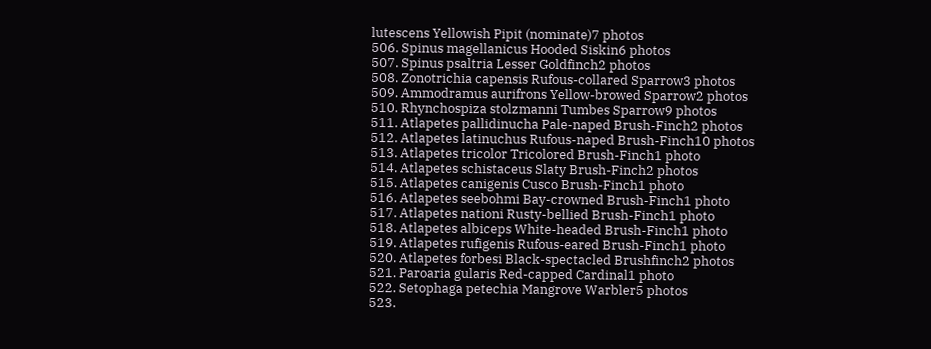lutescens Yellowish Pipit (nominate)7 photos
506. Spinus magellanicus Hooded Siskin6 photos
507. Spinus psaltria Lesser Goldfinch2 photos
508. Zonotrichia capensis Rufous-collared Sparrow3 photos
509. Ammodramus aurifrons Yellow-browed Sparrow2 photos
510. Rhynchospiza stolzmanni Tumbes Sparrow9 photos
511. Atlapetes pallidinucha Pale-naped Brush-Finch2 photos
512. Atlapetes latinuchus Rufous-naped Brush-Finch10 photos
513. Atlapetes tricolor Tricolored Brush-Finch1 photo
514. Atlapetes schistaceus Slaty Brush-Finch2 photos
515. Atlapetes canigenis Cusco Brush-Finch1 photo
516. Atlapetes seebohmi Bay-crowned Brush-Finch1 photo
517. Atlapetes nationi Rusty-bellied Brush-Finch1 photo
518. Atlapetes albiceps White-headed Brush-Finch1 photo
519. Atlapetes rufigenis Rufous-eared Brush-Finch1 photo
520. Atlapetes forbesi Black-spectacled Brushfinch2 photos
521. Paroaria gularis Red-capped Cardinal1 photo
522. Setophaga petechia Mangrove Warbler5 photos
523.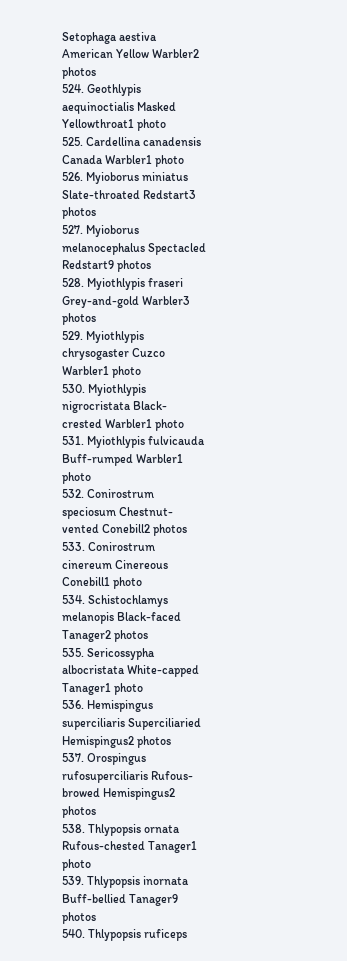Setophaga aestiva American Yellow Warbler2 photos
524. Geothlypis aequinoctialis Masked Yellowthroat1 photo
525. Cardellina canadensis Canada Warbler1 photo
526. Myioborus miniatus Slate-throated Redstart3 photos
527. Myioborus melanocephalus Spectacled Redstart9 photos
528. Myiothlypis fraseri Grey-and-gold Warbler3 photos
529. Myiothlypis chrysogaster Cuzco Warbler1 photo
530. Myiothlypis nigrocristata Black-crested Warbler1 photo
531. Myiothlypis fulvicauda Buff-rumped Warbler1 photo
532. Conirostrum speciosum Chestnut-vented Conebill2 photos
533. Conirostrum cinereum Cinereous Conebill1 photo
534. Schistochlamys melanopis Black-faced Tanager2 photos
535. Sericossypha albocristata White-capped Tanager1 photo
536. Hemispingus superciliaris Superciliaried Hemispingus2 photos
537. Orospingus rufosuperciliaris Rufous-browed Hemispingus2 photos
538. Thlypopsis ornata Rufous-chested Tanager1 photo
539. Thlypopsis inornata Buff-bellied Tanager9 photos
540. Thlypopsis ruficeps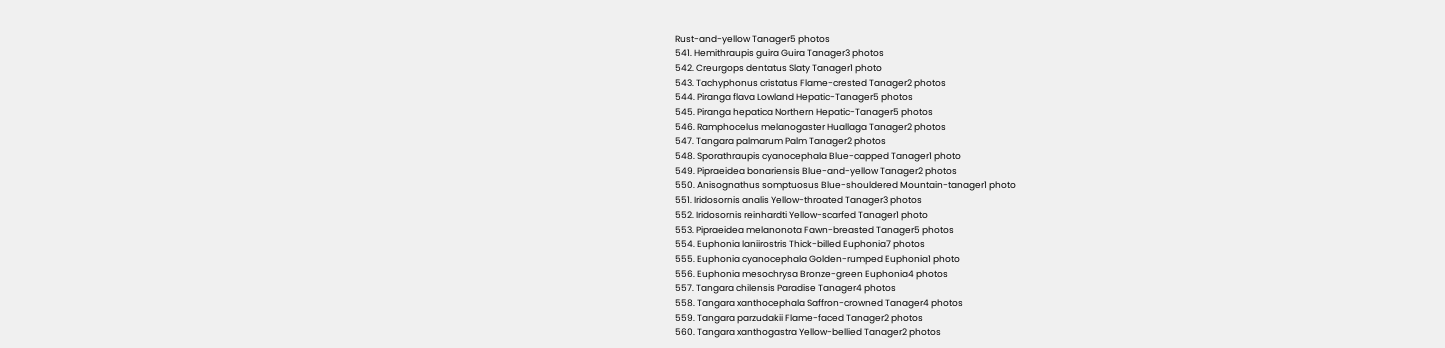Rust-and-yellow Tanager5 photos
541. Hemithraupis guira Guira Tanager3 photos
542. Creurgops dentatus Slaty Tanager1 photo
543. Tachyphonus cristatus Flame-crested Tanager2 photos
544. Piranga flava Lowland Hepatic-Tanager5 photos
545. Piranga hepatica Northern Hepatic-Tanager5 photos
546. Ramphocelus melanogaster Huallaga Tanager2 photos
547. Tangara palmarum Palm Tanager2 photos
548. Sporathraupis cyanocephala Blue-capped Tanager1 photo
549. Pipraeidea bonariensis Blue-and-yellow Tanager2 photos
550. Anisognathus somptuosus Blue-shouldered Mountain-tanager1 photo
551. Iridosornis analis Yellow-throated Tanager3 photos
552. Iridosornis reinhardti Yellow-scarfed Tanager1 photo
553. Pipraeidea melanonota Fawn-breasted Tanager5 photos
554. Euphonia laniirostris Thick-billed Euphonia7 photos
555. Euphonia cyanocephala Golden-rumped Euphonia1 photo
556. Euphonia mesochrysa Bronze-green Euphonia4 photos
557. Tangara chilensis Paradise Tanager4 photos
558. Tangara xanthocephala Saffron-crowned Tanager4 photos
559. Tangara parzudakii Flame-faced Tanager2 photos
560. Tangara xanthogastra Yellow-bellied Tanager2 photos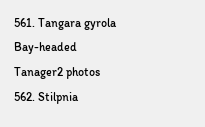561. Tangara gyrola Bay-headed Tanager2 photos
562. Stilpnia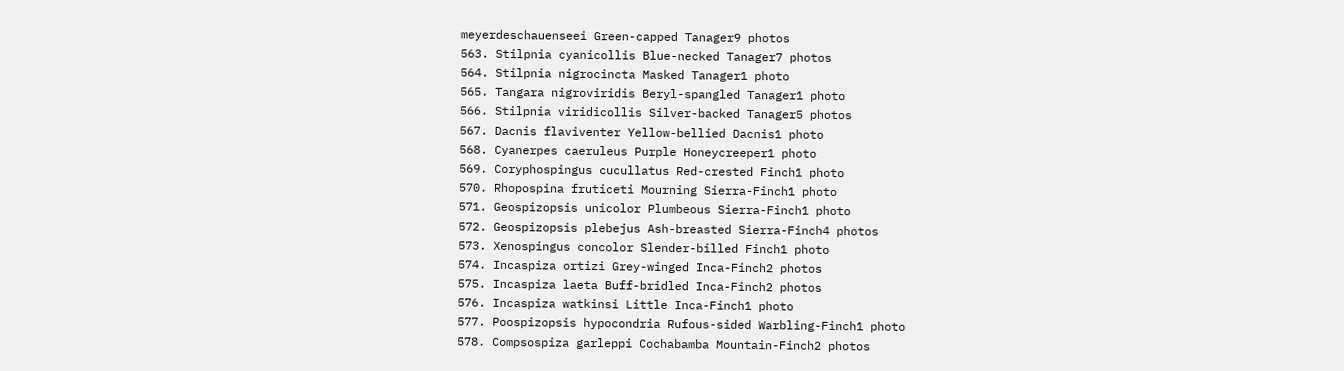meyerdeschauenseei Green-capped Tanager9 photos
563. Stilpnia cyanicollis Blue-necked Tanager7 photos
564. Stilpnia nigrocincta Masked Tanager1 photo
565. Tangara nigroviridis Beryl-spangled Tanager1 photo
566. Stilpnia viridicollis Silver-backed Tanager5 photos
567. Dacnis flaviventer Yellow-bellied Dacnis1 photo
568. Cyanerpes caeruleus Purple Honeycreeper1 photo
569. Coryphospingus cucullatus Red-crested Finch1 photo
570. Rhopospina fruticeti Mourning Sierra-Finch1 photo
571. Geospizopsis unicolor Plumbeous Sierra-Finch1 photo
572. Geospizopsis plebejus Ash-breasted Sierra-Finch4 photos
573. Xenospingus concolor Slender-billed Finch1 photo
574. Incaspiza ortizi Grey-winged Inca-Finch2 photos
575. Incaspiza laeta Buff-bridled Inca-Finch2 photos
576. Incaspiza watkinsi Little Inca-Finch1 photo
577. Poospizopsis hypocondria Rufous-sided Warbling-Finch1 photo
578. Compsospiza garleppi Cochabamba Mountain-Finch2 photos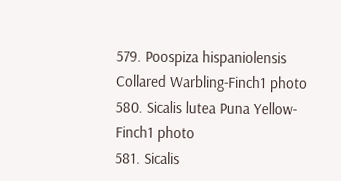579. Poospiza hispaniolensis Collared Warbling-Finch1 photo
580. Sicalis lutea Puna Yellow-Finch1 photo
581. Sicalis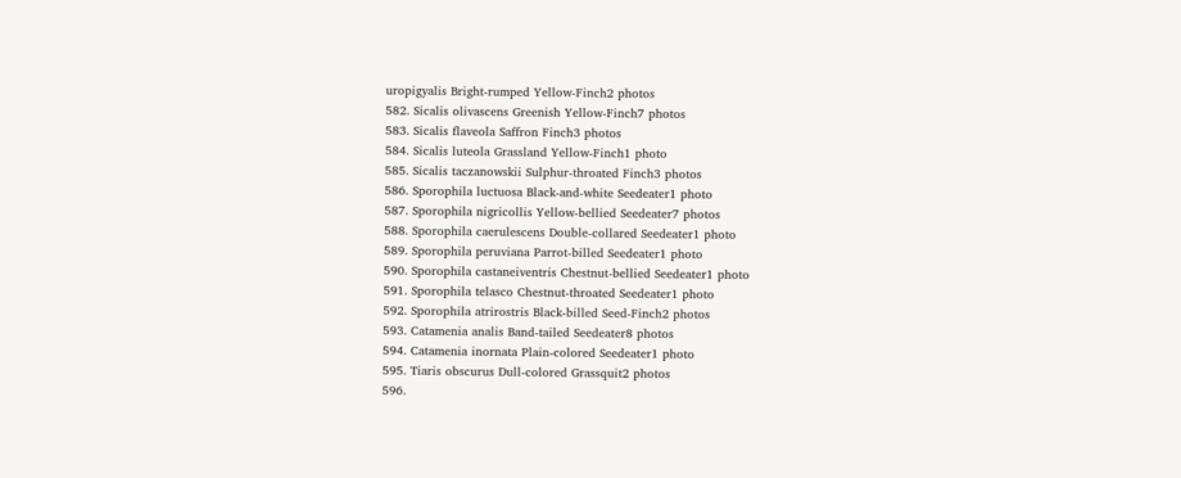uropigyalis Bright-rumped Yellow-Finch2 photos
582. Sicalis olivascens Greenish Yellow-Finch7 photos
583. Sicalis flaveola Saffron Finch3 photos
584. Sicalis luteola Grassland Yellow-Finch1 photo
585. Sicalis taczanowskii Sulphur-throated Finch3 photos
586. Sporophila luctuosa Black-and-white Seedeater1 photo
587. Sporophila nigricollis Yellow-bellied Seedeater7 photos
588. Sporophila caerulescens Double-collared Seedeater1 photo
589. Sporophila peruviana Parrot-billed Seedeater1 photo
590. Sporophila castaneiventris Chestnut-bellied Seedeater1 photo
591. Sporophila telasco Chestnut-throated Seedeater1 photo
592. Sporophila atrirostris Black-billed Seed-Finch2 photos
593. Catamenia analis Band-tailed Seedeater8 photos
594. Catamenia inornata Plain-colored Seedeater1 photo
595. Tiaris obscurus Dull-colored Grassquit2 photos
596.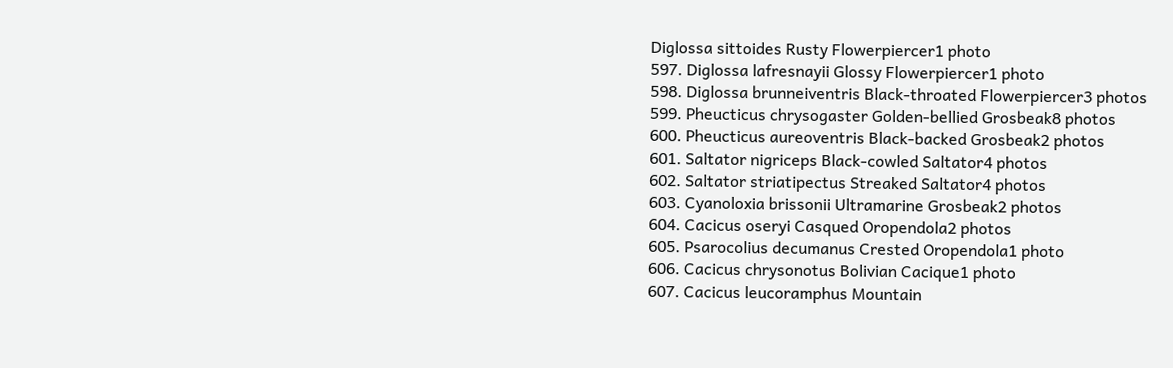Diglossa sittoides Rusty Flowerpiercer1 photo
597. Diglossa lafresnayii Glossy Flowerpiercer1 photo
598. Diglossa brunneiventris Black-throated Flowerpiercer3 photos
599. Pheucticus chrysogaster Golden-bellied Grosbeak8 photos
600. Pheucticus aureoventris Black-backed Grosbeak2 photos
601. Saltator nigriceps Black-cowled Saltator4 photos
602. Saltator striatipectus Streaked Saltator4 photos
603. Cyanoloxia brissonii Ultramarine Grosbeak2 photos
604. Cacicus oseryi Casqued Oropendola2 photos
605. Psarocolius decumanus Crested Oropendola1 photo
606. Cacicus chrysonotus Bolivian Cacique1 photo
607. Cacicus leucoramphus Mountain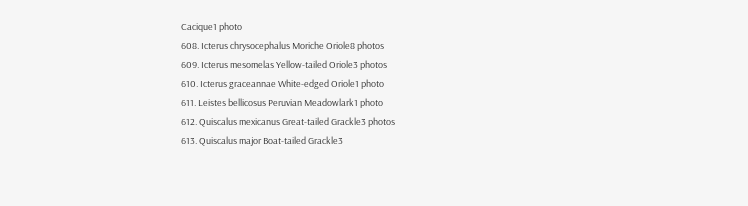Cacique1 photo
608. Icterus chrysocephalus Moriche Oriole8 photos
609. Icterus mesomelas Yellow-tailed Oriole3 photos
610. Icterus graceannae White-edged Oriole1 photo
611. Leistes bellicosus Peruvian Meadowlark1 photo
612. Quiscalus mexicanus Great-tailed Grackle3 photos
613. Quiscalus major Boat-tailed Grackle3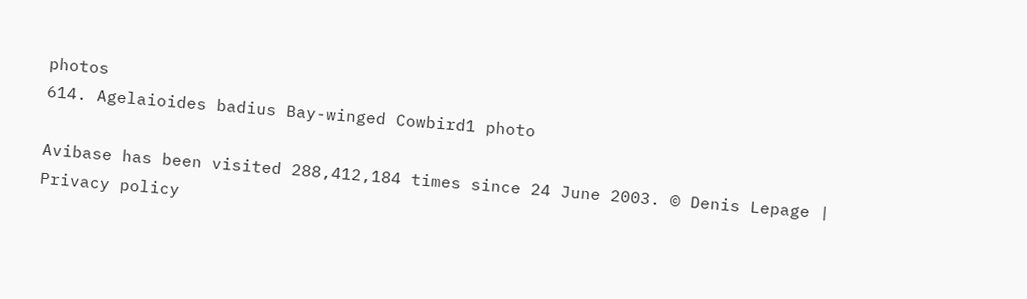photos
614. Agelaioides badius Bay-winged Cowbird1 photo

Avibase has been visited 288,412,184 times since 24 June 2003. © Denis Lepage | Privacy policy